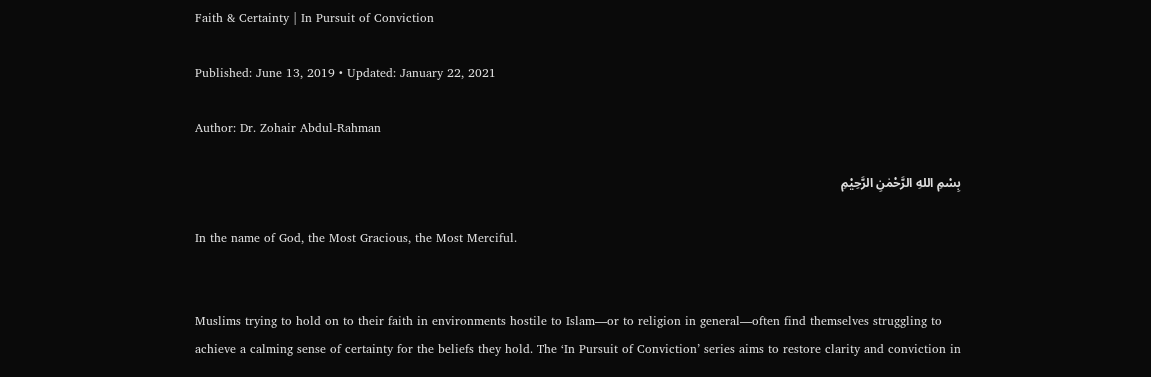Faith & Certainty | In Pursuit of Conviction

Published: June 13, 2019 • Updated: January 22, 2021

Author: Dr. Zohair Abdul-Rahman

بِسْمِ اللهِ الرَّحْمٰنِ الرَّحِيْمِ

In the name of God, the Most Gracious, the Most Merciful.


Muslims trying to hold on to their faith in environments hostile to Islam—or to religion in general—often find themselves struggling to achieve a calming sense of certainty for the beliefs they hold. The ‘In Pursuit of Conviction’ series aims to restore clarity and conviction in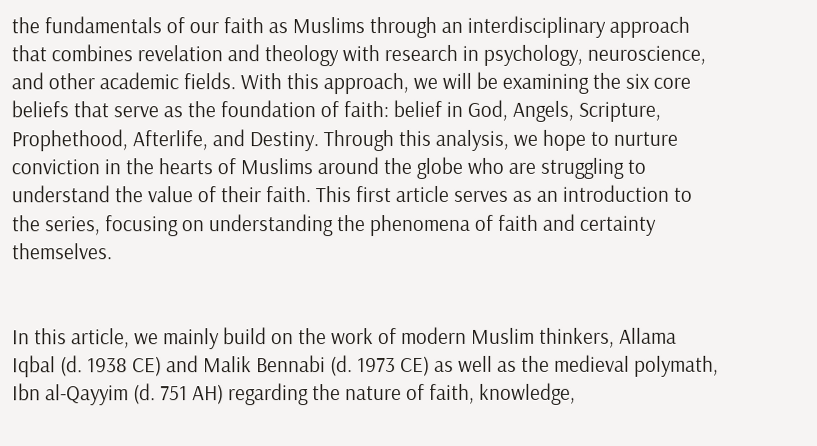the fundamentals of our faith as Muslims through an interdisciplinary approach that combines revelation and theology with research in psychology, neuroscience, and other academic fields. With this approach, we will be examining the six core beliefs that serve as the foundation of faith: belief in God, Angels, Scripture, Prophethood, Afterlife, and Destiny. Through this analysis, we hope to nurture conviction in the hearts of Muslims around the globe who are struggling to understand the value of their faith. This first article serves as an introduction to the series, focusing on understanding the phenomena of faith and certainty themselves.


In this article, we mainly build on the work of modern Muslim thinkers, Allama Iqbal (d. 1938 CE) and Malik Bennabi (d. 1973 CE) as well as the medieval polymath, Ibn al-Qayyim (d. 751 AH) regarding the nature of faith, knowledge,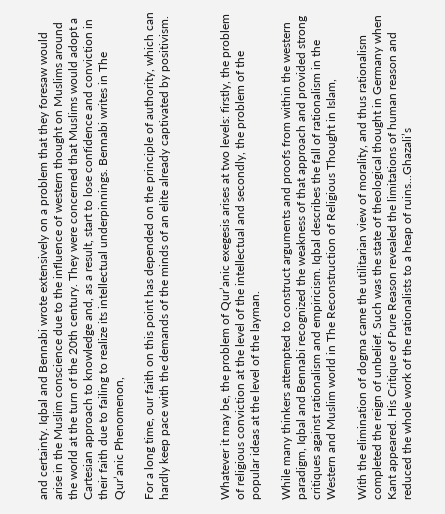and certainty. Iqbal and Bennabi wrote extensively on a problem that they foresaw would arise in the Muslim conscience due to the influence of western thought on Muslims around the world at the turn of the 20th century. They were concerned that Muslims would adopt a Cartesian approach to knowledge and, as a result, start to lose confidence and conviction in their faith due to failing to realize its intellectual underpinnings. Bennabi writes in The Qur’anic Phenomenon,

For a long time, our faith on this point has depended on the principle of authority, which can hardly keep pace with the demands of the minds of an elite already captivated by positivism.



Whatever it may be, the problem of Qur’anic exegesis arises at two levels: firstly, the problem of religious conviction at the level of the intellectual and secondly, the problem of the popular ideas at the level of the layman.

While many thinkers attempted to construct arguments and proofs from within the western paradigm, Iqbal and Bennabi recognized the weakness of that approach and provided strong critiques against rationalism and empiricism. Iqbal describes the fall of rationalism in the Western and Muslim world in The Reconstruction of Religious Thought in Islam,

With the elimination of dogma came the utilitarian view of morality, and thus rationalism completed the reign of unbelief. Such was the state of theological thought in Germany when Kant appeared. His Critique of Pure Reason revealed the limitations of human reason and reduced the whole work of the rationalists to a heap of ruins...Ghazali’s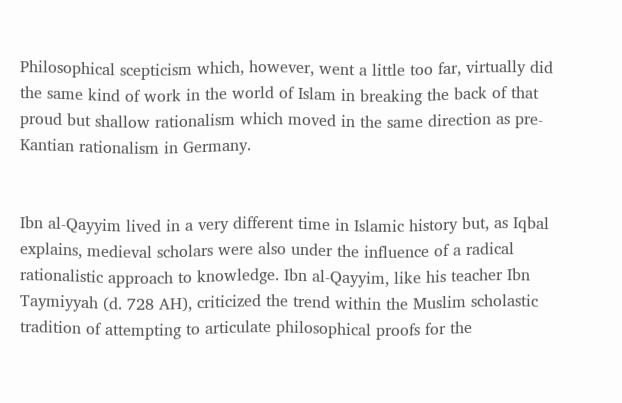Philosophical scepticism which, however, went a little too far, virtually did the same kind of work in the world of Islam in breaking the back of that proud but shallow rationalism which moved in the same direction as pre-Kantian rationalism in Germany.


Ibn al-Qayyim lived in a very different time in Islamic history but, as Iqbal explains, medieval scholars were also under the influence of a radical rationalistic approach to knowledge. Ibn al-Qayyim, like his teacher Ibn Taymiyyah (d. 728 AH), criticized the trend within the Muslim scholastic tradition of attempting to articulate philosophical proofs for the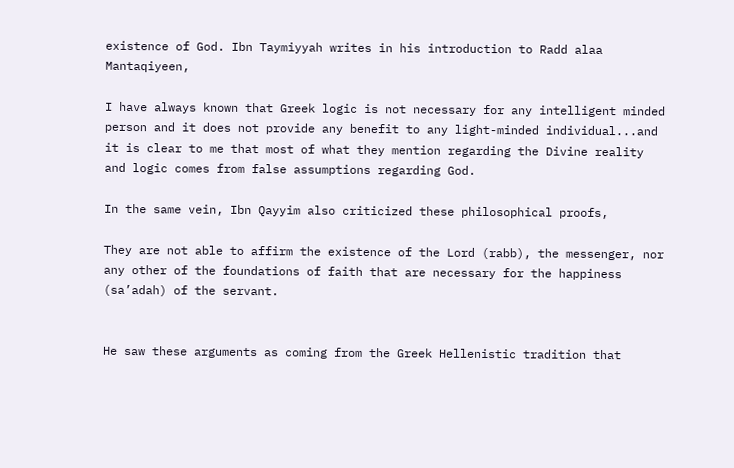existence of God. Ibn Taymiyyah writes in his introduction to Radd alaa Mantaqiyeen,

I have always known that Greek logic is not necessary for any intelligent minded person and it does not provide any benefit to any light-minded individual...and it is clear to me that most of what they mention regarding the Divine reality and logic comes from false assumptions regarding God.

In the same vein, Ibn Qayyim also criticized these philosophical proofs,

They are not able to affirm the existence of the Lord (rabb), the messenger, nor any other of the foundations of faith that are necessary for the happiness (sa’adah) of the servant.


He saw these arguments as coming from the Greek Hellenistic tradition that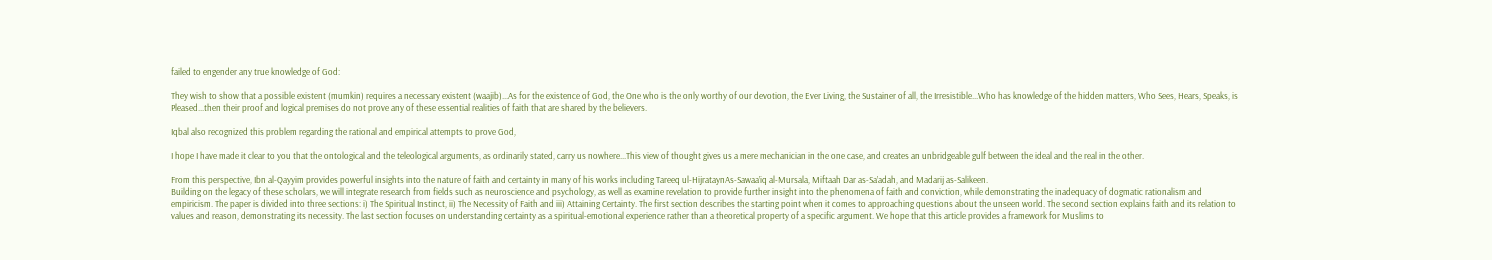failed to engender any true knowledge of God:

They wish to show that a possible existent (mumkin) requires a necessary existent (waajib)...As for the existence of God, the One who is the only worthy of our devotion, the Ever Living, the Sustainer of all, the Irresistible...Who has knowledge of the hidden matters, Who Sees, Hears, Speaks, is Pleased...then their proof and logical premises do not prove any of these essential realities of faith that are shared by the believers.

Iqbal also recognized this problem regarding the rational and empirical attempts to prove God,

I hope I have made it clear to you that the ontological and the teleological arguments, as ordinarily stated, carry us nowhere...This view of thought gives us a mere mechanician in the one case, and creates an unbridgeable gulf between the ideal and the real in the other.

From this perspective, Ibn al-Qayyim provides powerful insights into the nature of faith and certainty in many of his works including Tareeq ul-HijrataynAs-Sawaa’iq al-Mursala, Miftaah Dar as-Sa’adah, and Madarij as-Salikeen.
Building on the legacy of these scholars, we will integrate research from fields such as neuroscience and psychology, as well as examine revelation to provide further insight into the phenomena of faith and conviction, while demonstrating the inadequacy of dogmatic rationalism and empiricism. The paper is divided into three sections: i) The Spiritual Instinct, ii) The Necessity of Faith and iii) Attaining Certainty. The first section describes the starting point when it comes to approaching questions about the unseen world. The second section explains faith and its relation to values and reason, demonstrating its necessity. The last section focuses on understanding certainty as a spiritual-emotional experience rather than a theoretical property of a specific argument. We hope that this article provides a framework for Muslims to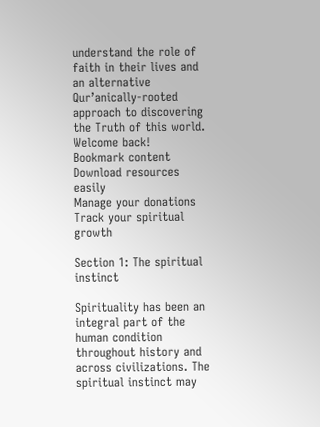understand the role of faith in their lives and an alternative Qur’anically-rooted approach to discovering the Truth of this world.
Welcome back!
Bookmark content
Download resources easily
Manage your donations
Track your spiritual growth

Section 1: The spiritual instinct

Spirituality has been an integral part of the human condition throughout history and across civilizations. The spiritual instinct may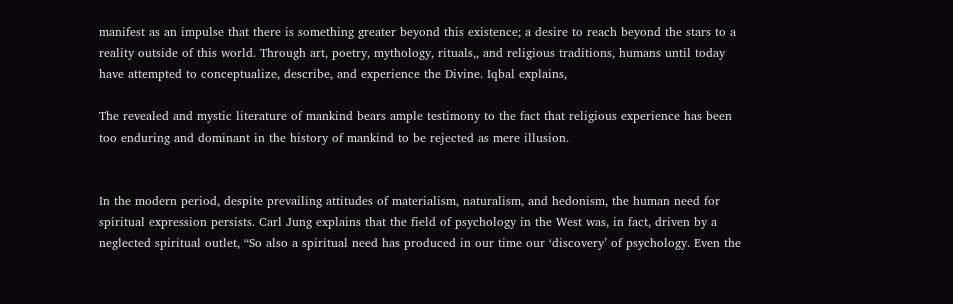manifest as an impulse that there is something greater beyond this existence; a desire to reach beyond the stars to a reality outside of this world. Through art, poetry, mythology, rituals,, and religious traditions, humans until today have attempted to conceptualize, describe, and experience the Divine. Iqbal explains,

The revealed and mystic literature of mankind bears ample testimony to the fact that religious experience has been too enduring and dominant in the history of mankind to be rejected as mere illusion.


In the modern period, despite prevailing attitudes of materialism, naturalism, and hedonism, the human need for spiritual expression persists. Carl Jung explains that the field of psychology in the West was, in fact, driven by a neglected spiritual outlet, “So also a spiritual need has produced in our time our ‘discovery’ of psychology. Even the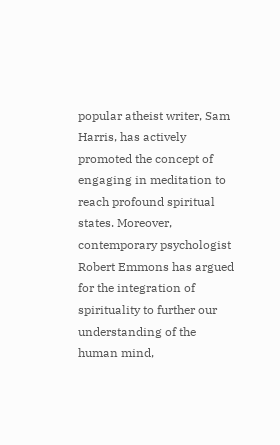popular atheist writer, Sam Harris, has actively promoted the concept of engaging in meditation to reach profound spiritual states. Moreover, contemporary psychologist Robert Emmons has argued for the integration of spirituality to further our understanding of the human mind,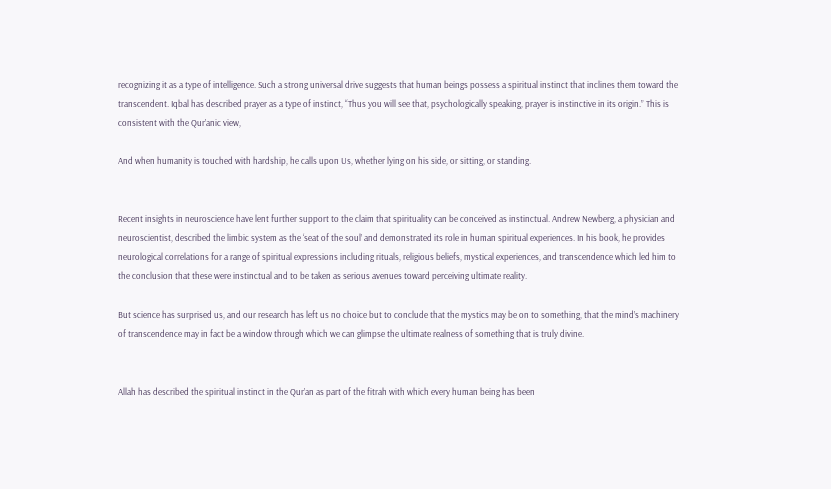recognizing it as a type of intelligence. Such a strong universal drive suggests that human beings possess a spiritual instinct that inclines them toward the transcendent. Iqbal has described prayer as a type of instinct, “Thus you will see that, psychologically speaking, prayer is instinctive in its origin.” This is consistent with the Qur’anic view,

And when humanity is touched with hardship, he calls upon Us, whether lying on his side, or sitting, or standing.


Recent insights in neuroscience have lent further support to the claim that spirituality can be conceived as instinctual. Andrew Newberg, a physician and neuroscientist, described the limbic system as the ‘seat of the soul’ and demonstrated its role in human spiritual experiences. In his book, he provides neurological correlations for a range of spiritual expressions including rituals, religious beliefs, mystical experiences, and transcendence which led him to the conclusion that these were instinctual and to be taken as serious avenues toward perceiving ultimate reality.

But science has surprised us, and our research has left us no choice but to conclude that the mystics may be on to something, that the mind’s machinery of transcendence may in fact be a window through which we can glimpse the ultimate realness of something that is truly divine.


Allah has described the spiritual instinct in the Qur’an as part of the fitrah with which every human being has been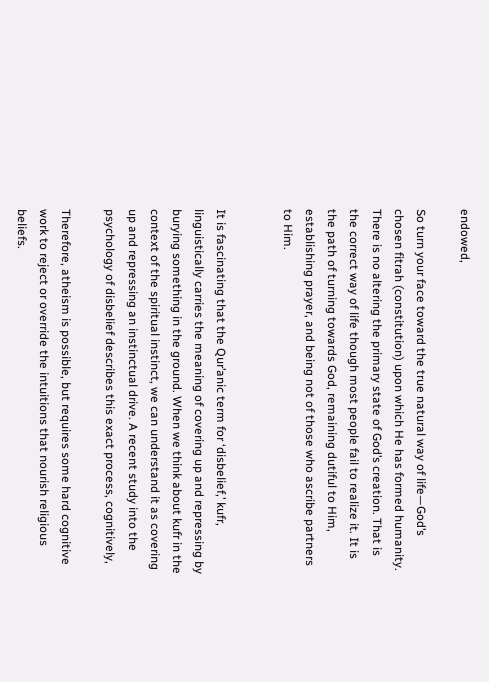endowed,

So turn your face toward the true natural way of life—God’s chosen fitrah (constitution) upon which He has formed humanity. There is no altering the primary state of God’s creation. That is the correct way of life though most people fail to realize it. It is the path of turning towards God, remaining dutiful to Him, establishing prayer, and being not of those who ascribe partners to Him.


It is fascinating that the Qur’anic term for ‘disbelief,’ kufr, linguistically carries the meaning of covering up and repressing by burying something in the ground. When we think about kufr in the context of the spiritual instinct, we can understand it as covering up and repressing an instinctual drive. A recent study into the psychology of disbelief describes this exact process, cognitively,

Therefore, atheism is possible, but requires some hard cognitive work to reject or override the intuitions that nourish religious beliefs.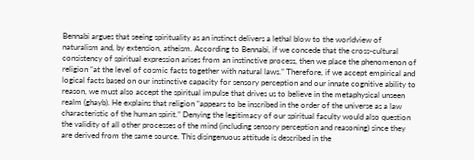Bennabi argues that seeing spirituality as an instinct delivers a lethal blow to the worldview of naturalism and, by extension, atheism. According to Bennabi, if we concede that the cross-cultural consistency of spiritual expression arises from an instinctive process, then we place the phenomenon of religion “at the level of cosmic facts together with natural laws.” Therefore, if we accept empirical and logical facts based on our instinctive capacity for sensory perception and our innate cognitive ability to reason, we must also accept the spiritual impulse that drives us to believe in the metaphysical unseen realm (ghayb). He explains that religion “appears to be inscribed in the order of the universe as a law characteristic of the human spirit.” Denying the legitimacy of our spiritual faculty would also question the validity of all other processes of the mind (including sensory perception and reasoning) since they are derived from the same source. This disingenuous attitude is described in the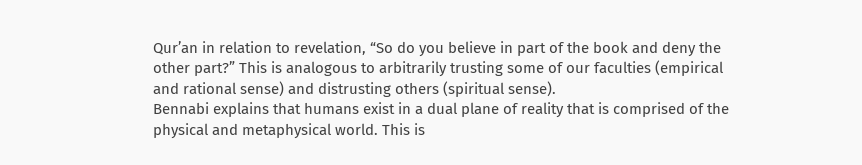Qur’an in relation to revelation, “So do you believe in part of the book and deny the other part?” This is analogous to arbitrarily trusting some of our faculties (empirical and rational sense) and distrusting others (spiritual sense).
Bennabi explains that humans exist in a dual plane of reality that is comprised of the physical and metaphysical world. This is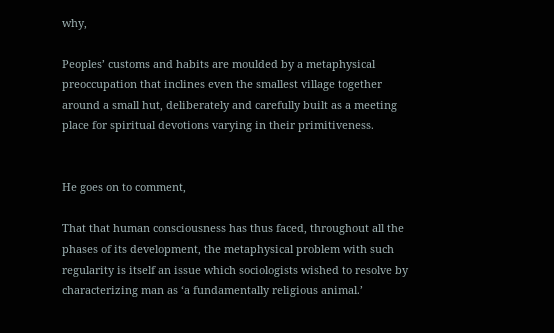why,

Peoples’ customs and habits are moulded by a metaphysical preoccupation that inclines even the smallest village together around a small hut, deliberately and carefully built as a meeting place for spiritual devotions varying in their primitiveness.


He goes on to comment,

That that human consciousness has thus faced, throughout all the phases of its development, the metaphysical problem with such regularity is itself an issue which sociologists wished to resolve by characterizing man as ‘a fundamentally religious animal.’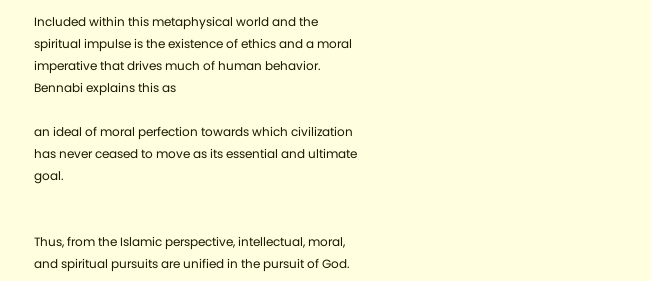Included within this metaphysical world and the spiritual impulse is the existence of ethics and a moral imperative that drives much of human behavior. Bennabi explains this as

an ideal of moral perfection towards which civilization has never ceased to move as its essential and ultimate goal.


Thus, from the Islamic perspective, intellectual, moral, and spiritual pursuits are unified in the pursuit of God.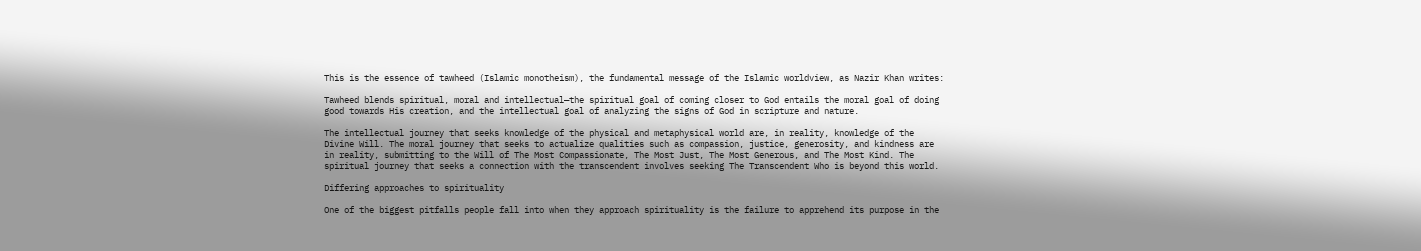This is the essence of tawheed (Islamic monotheism), the fundamental message of the Islamic worldview, as Nazir Khan writes:

Tawheed blends spiritual, moral and intellectual—the spiritual goal of coming closer to God entails the moral goal of doing good towards His creation, and the intellectual goal of analyzing the signs of God in scripture and nature.

The intellectual journey that seeks knowledge of the physical and metaphysical world are, in reality, knowledge of the Divine Will. The moral journey that seeks to actualize qualities such as compassion, justice, generosity, and kindness are in reality, submitting to the Will of The Most Compassionate, The Most Just, The Most Generous, and The Most Kind. The spiritual journey that seeks a connection with the transcendent involves seeking The Transcendent Who is beyond this world.

Differing approaches to spirituality

One of the biggest pitfalls people fall into when they approach spirituality is the failure to apprehend its purpose in the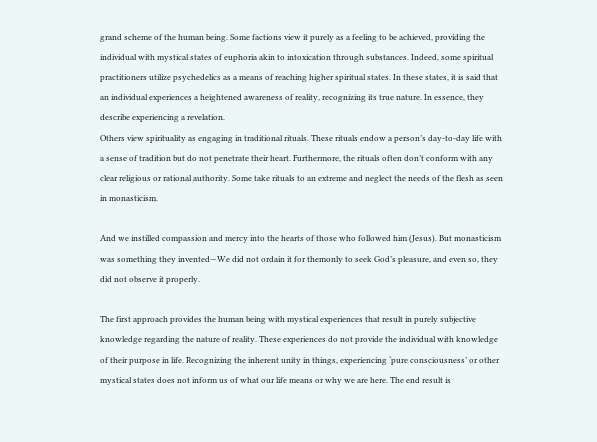grand scheme of the human being. Some factions view it purely as a feeling to be achieved, providing the individual with mystical states of euphoria akin to intoxication through substances. Indeed, some spiritual practitioners utilize psychedelics as a means of reaching higher spiritual states. In these states, it is said that an individual experiences a heightened awareness of reality, recognizing its true nature. In essence, they describe experiencing a revelation.
Others view spirituality as engaging in traditional rituals. These rituals endow a person’s day-to-day life with a sense of tradition but do not penetrate their heart. Furthermore, the rituals often don’t conform with any clear religious or rational authority. Some take rituals to an extreme and neglect the needs of the flesh as seen in monasticism.

And we instilled compassion and mercy into the hearts of those who followed him (Jesus). But monasticism was something they invented—We did not ordain it for themonly to seek God’s pleasure, and even so, they did not observe it properly.

The first approach provides the human being with mystical experiences that result in purely subjective knowledge regarding the nature of reality. These experiences do not provide the individual with knowledge of their purpose in life. Recognizing the inherent unity in things, experiencing ‘pure consciousness’ or other mystical states does not inform us of what our life means or why we are here. The end result is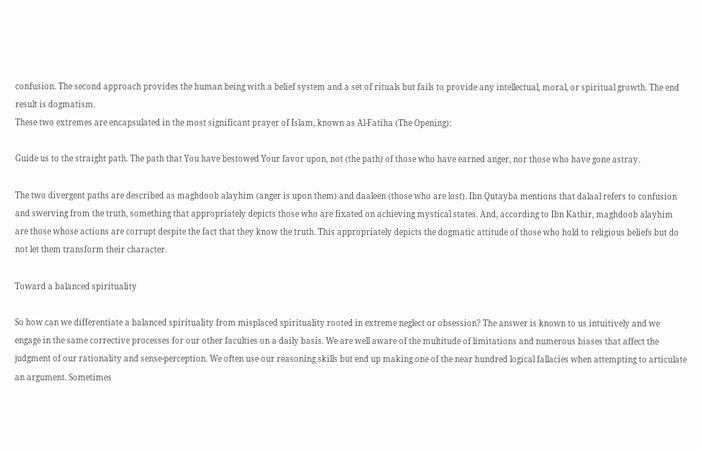confusion. The second approach provides the human being with a belief system and a set of rituals but fails to provide any intellectual, moral, or spiritual growth. The end result is dogmatism.
These two extremes are encapsulated in the most significant prayer of Islam, known as Al-Fatiha (The Opening):

Guide us to the straight path. The path that You have bestowed Your favor upon, not (the path) of those who have earned anger, nor those who have gone astray.

The two divergent paths are described as maghdoob alayhim (anger is upon them) and daaleen (those who are lost). Ibn Qutayba mentions that dalaal refers to confusion and swerving from the truth, something that appropriately depicts those who are fixated on achieving mystical states. And, according to Ibn Kathir, maghdoob alayhim are those whose actions are corrupt despite the fact that they know the truth. This appropriately depicts the dogmatic attitude of those who hold to religious beliefs but do not let them transform their character.

Toward a balanced spirituality

So how can we differentiate a balanced spirituality from misplaced spirituality rooted in extreme neglect or obsession? The answer is known to us intuitively and we engage in the same corrective processes for our other faculties on a daily basis. We are well aware of the multitude of limitations and numerous biases that affect the judgment of our rationality and sense-perception. We often use our reasoning skills but end up making one of the near hundred logical fallacies when attempting to articulate an argument. Sometimes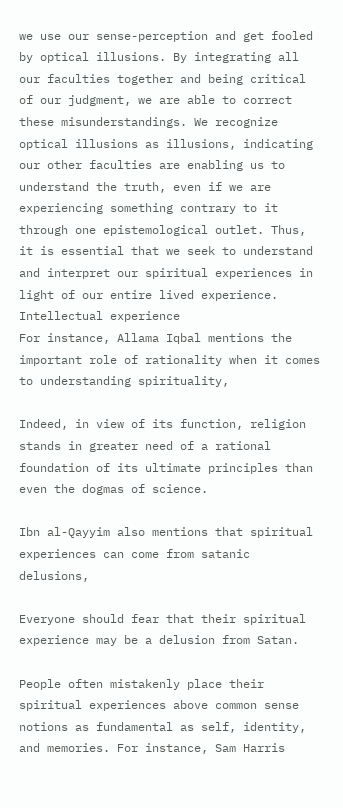we use our sense-perception and get fooled by optical illusions. By integrating all our faculties together and being critical of our judgment, we are able to correct these misunderstandings. We recognize optical illusions as illusions, indicating our other faculties are enabling us to understand the truth, even if we are experiencing something contrary to it through one epistemological outlet. Thus, it is essential that we seek to understand and interpret our spiritual experiences in light of our entire lived experience.
Intellectual experience
For instance, Allama Iqbal mentions the important role of rationality when it comes to understanding spirituality,

Indeed, in view of its function, religion stands in greater need of a rational foundation of its ultimate principles than even the dogmas of science.

Ibn al-Qayyim also mentions that spiritual experiences can come from satanic delusions,

Everyone should fear that their spiritual experience may be a delusion from Satan.

People often mistakenly place their spiritual experiences above common sense notions as fundamental as self, identity, and memories. For instance, Sam Harris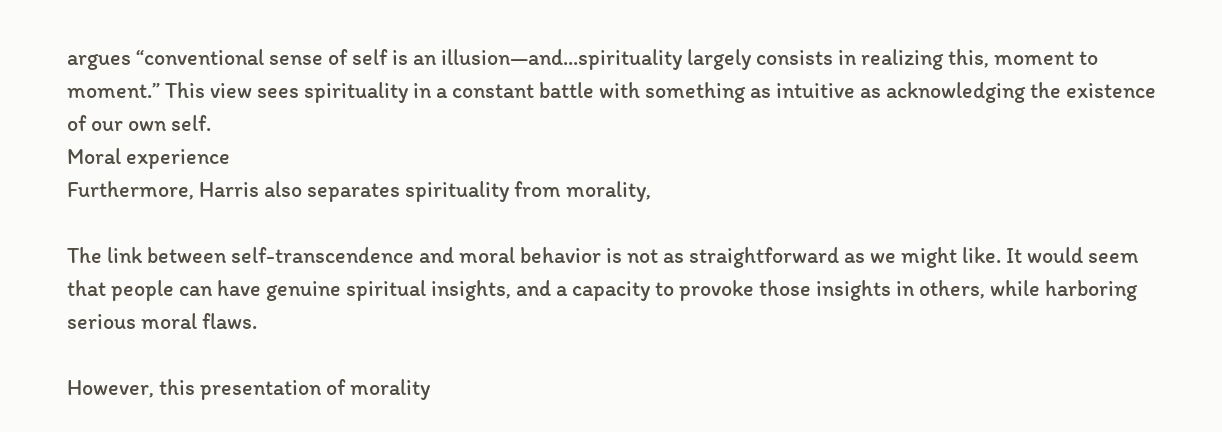argues “conventional sense of self is an illusion—and...spirituality largely consists in realizing this, moment to moment.” This view sees spirituality in a constant battle with something as intuitive as acknowledging the existence of our own self.
Moral experience
Furthermore, Harris also separates spirituality from morality,

The link between self-transcendence and moral behavior is not as straightforward as we might like. It would seem that people can have genuine spiritual insights, and a capacity to provoke those insights in others, while harboring serious moral flaws.

However, this presentation of morality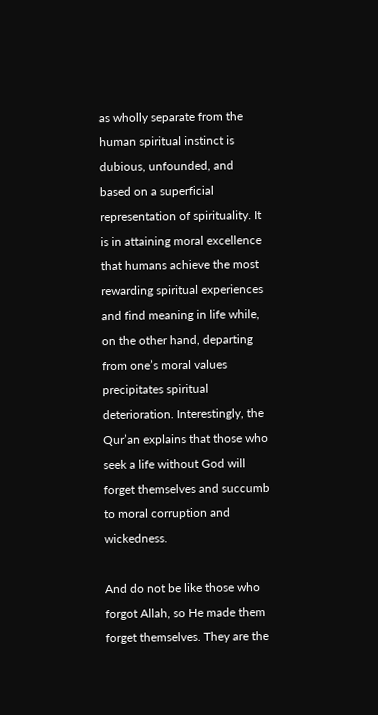as wholly separate from the human spiritual instinct is dubious, unfounded, and based on a superficial representation of spirituality. It is in attaining moral excellence that humans achieve the most rewarding spiritual experiences and find meaning in life while, on the other hand, departing from one’s moral values precipitates spiritual deterioration. Interestingly, the Qur’an explains that those who seek a life without God will forget themselves and succumb to moral corruption and wickedness.

And do not be like those who forgot Allah, so He made them forget themselves. They are the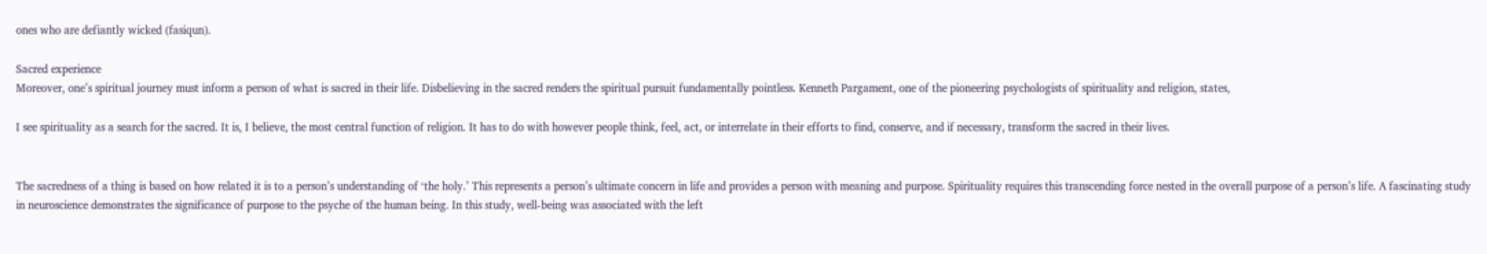ones who are defiantly wicked (fasiqun).

Sacred experience
Moreover, one’s spiritual journey must inform a person of what is sacred in their life. Disbelieving in the sacred renders the spiritual pursuit fundamentally pointless. Kenneth Pargament, one of the pioneering psychologists of spirituality and religion, states,

I see spirituality as a search for the sacred. It is, I believe, the most central function of religion. It has to do with however people think, feel, act, or interrelate in their efforts to find, conserve, and if necessary, transform the sacred in their lives.


The sacredness of a thing is based on how related it is to a person’s understanding of ‘the holy.’ This represents a person’s ultimate concern in life and provides a person with meaning and purpose. Spirituality requires this transcending force nested in the overall purpose of a person’s life. A fascinating study in neuroscience demonstrates the significance of purpose to the psyche of the human being. In this study, well-being was associated with the left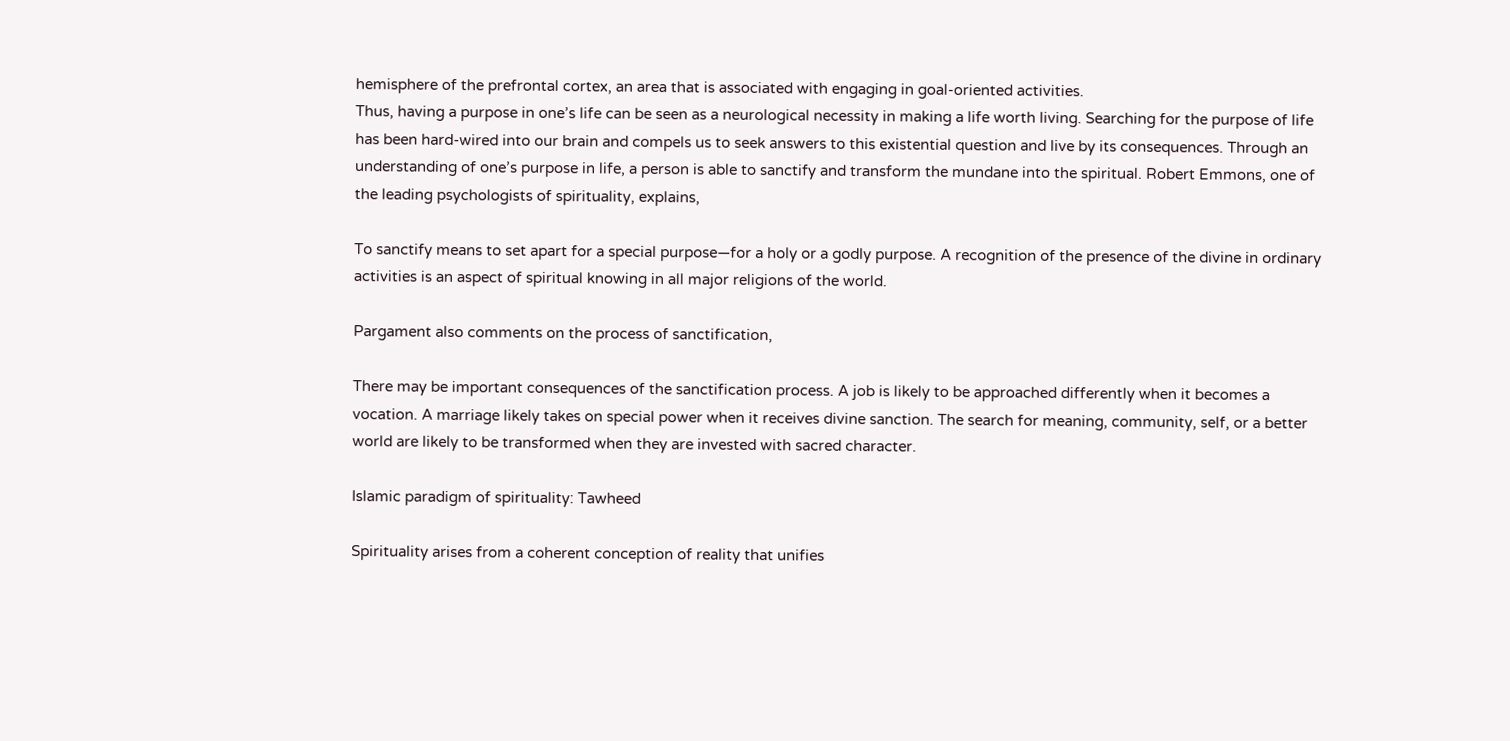hemisphere of the prefrontal cortex, an area that is associated with engaging in goal-oriented activities.
Thus, having a purpose in one’s life can be seen as a neurological necessity in making a life worth living. Searching for the purpose of life has been hard-wired into our brain and compels us to seek answers to this existential question and live by its consequences. Through an understanding of one’s purpose in life, a person is able to sanctify and transform the mundane into the spiritual. Robert Emmons, one of the leading psychologists of spirituality, explains,

To sanctify means to set apart for a special purpose—for a holy or a godly purpose. A recognition of the presence of the divine in ordinary activities is an aspect of spiritual knowing in all major religions of the world.

Pargament also comments on the process of sanctification,

There may be important consequences of the sanctification process. A job is likely to be approached differently when it becomes a vocation. A marriage likely takes on special power when it receives divine sanction. The search for meaning, community, self, or a better world are likely to be transformed when they are invested with sacred character.

Islamic paradigm of spirituality: Tawheed

Spirituality arises from a coherent conception of reality that unifies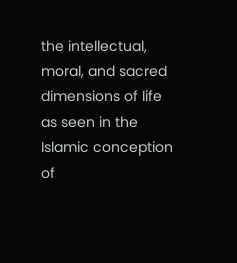the intellectual, moral, and sacred dimensions of life as seen in the Islamic conception of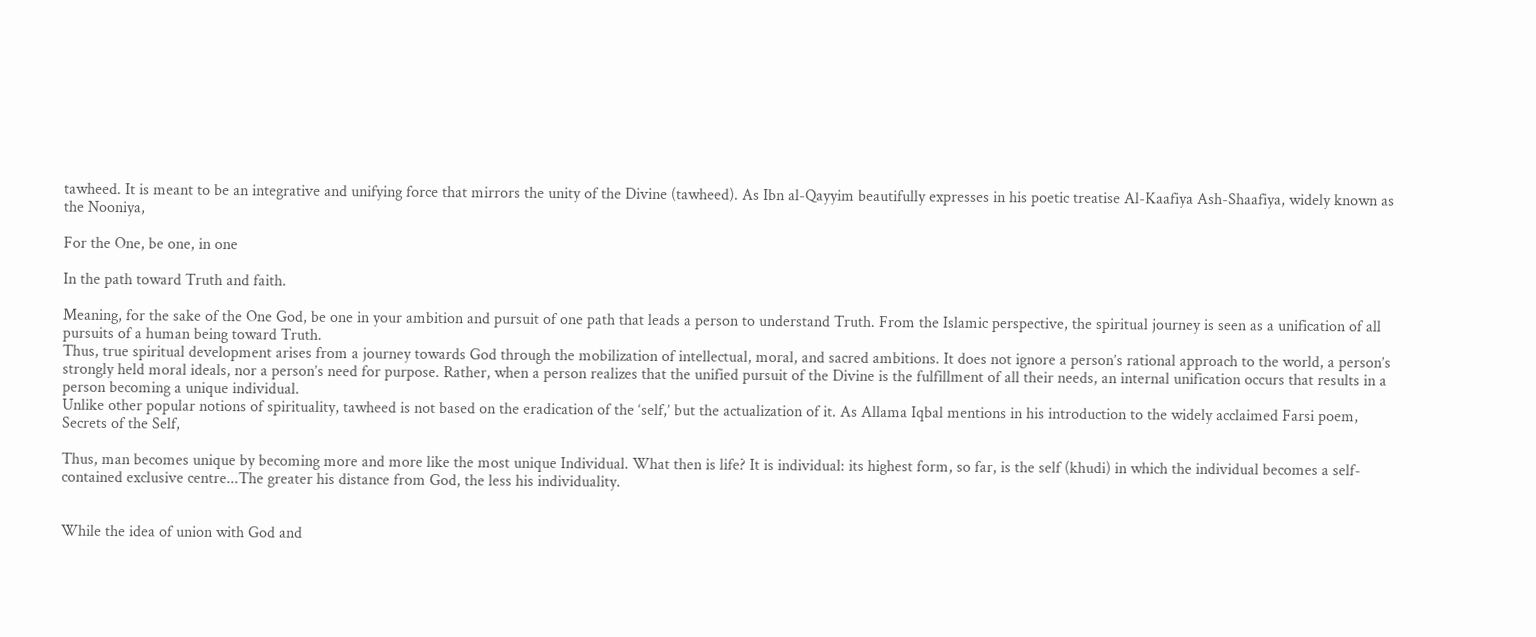tawheed. It is meant to be an integrative and unifying force that mirrors the unity of the Divine (tawheed). As Ibn al-Qayyim beautifully expresses in his poetic treatise Al-Kaafiya Ash-Shaafiya, widely known as the Nooniya,

For the One, be one, in one

In the path toward Truth and faith.

Meaning, for the sake of the One God, be one in your ambition and pursuit of one path that leads a person to understand Truth. From the Islamic perspective, the spiritual journey is seen as a unification of all pursuits of a human being toward Truth.
Thus, true spiritual development arises from a journey towards God through the mobilization of intellectual, moral, and sacred ambitions. It does not ignore a person’s rational approach to the world, a person’s strongly held moral ideals, nor a person’s need for purpose. Rather, when a person realizes that the unified pursuit of the Divine is the fulfillment of all their needs, an internal unification occurs that results in a person becoming a unique individual.
Unlike other popular notions of spirituality, tawheed is not based on the eradication of the ‘self,’ but the actualization of it. As Allama Iqbal mentions in his introduction to the widely acclaimed Farsi poem, Secrets of the Self,

Thus, man becomes unique by becoming more and more like the most unique Individual. What then is life? It is individual: its highest form, so far, is the self (khudi) in which the individual becomes a self-contained exclusive centre...The greater his distance from God, the less his individuality.


While the idea of union with God and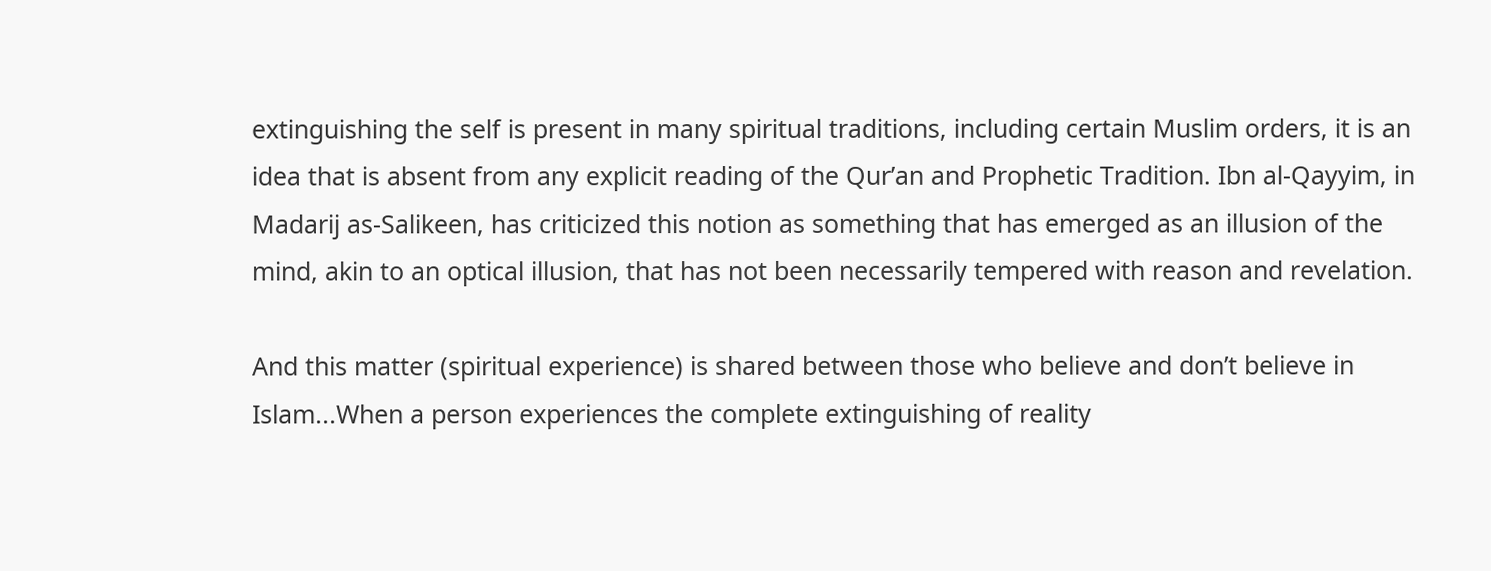extinguishing the self is present in many spiritual traditions, including certain Muslim orders, it is an idea that is absent from any explicit reading of the Qur’an and Prophetic Tradition. Ibn al-Qayyim, in Madarij as-Salikeen, has criticized this notion as something that has emerged as an illusion of the mind, akin to an optical illusion, that has not been necessarily tempered with reason and revelation.

And this matter (spiritual experience) is shared between those who believe and don’t believe in Islam...When a person experiences the complete extinguishing of reality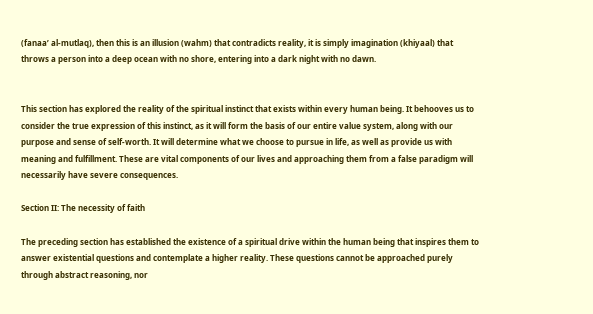(fanaa’ al-mutlaq), then this is an illusion (wahm) that contradicts reality, it is simply imagination (khiyaal) that throws a person into a deep ocean with no shore, entering into a dark night with no dawn.


This section has explored the reality of the spiritual instinct that exists within every human being. It behooves us to consider the true expression of this instinct, as it will form the basis of our entire value system, along with our purpose and sense of self-worth. It will determine what we choose to pursue in life, as well as provide us with meaning and fulfillment. These are vital components of our lives and approaching them from a false paradigm will necessarily have severe consequences.

Section II: The necessity of faith

The preceding section has established the existence of a spiritual drive within the human being that inspires them to answer existential questions and contemplate a higher reality. These questions cannot be approached purely through abstract reasoning, nor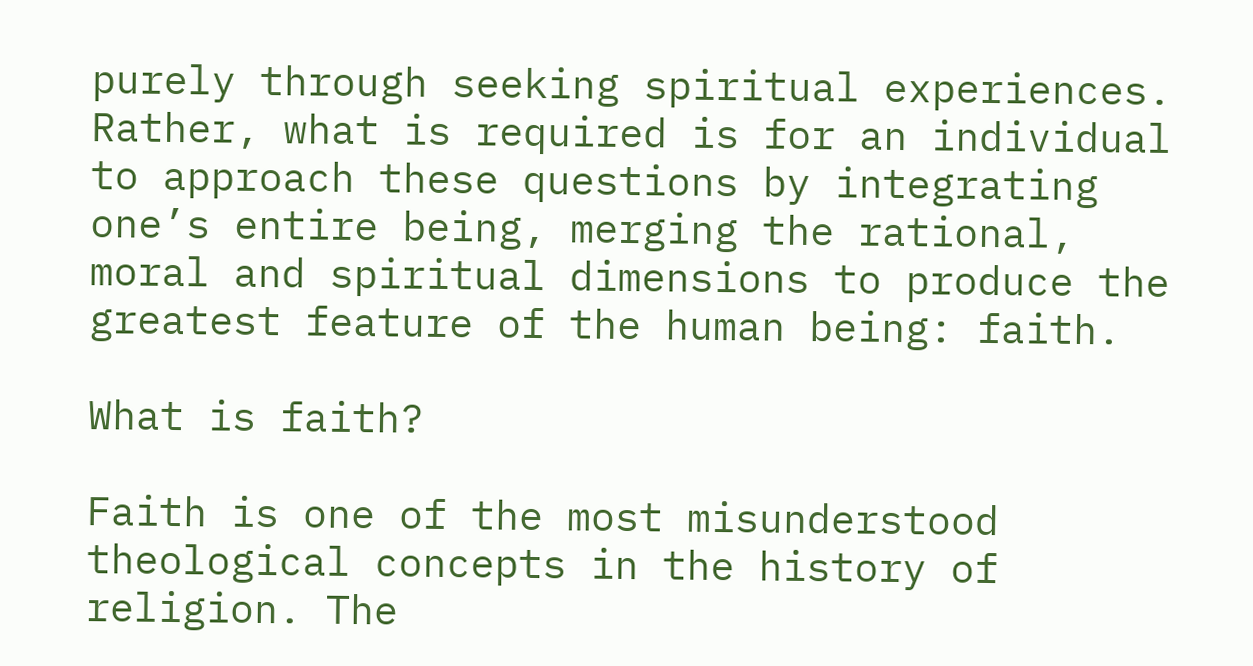purely through seeking spiritual experiences. Rather, what is required is for an individual to approach these questions by integrating one’s entire being, merging the rational, moral and spiritual dimensions to produce the greatest feature of the human being: faith.

What is faith?

Faith is one of the most misunderstood theological concepts in the history of religion. The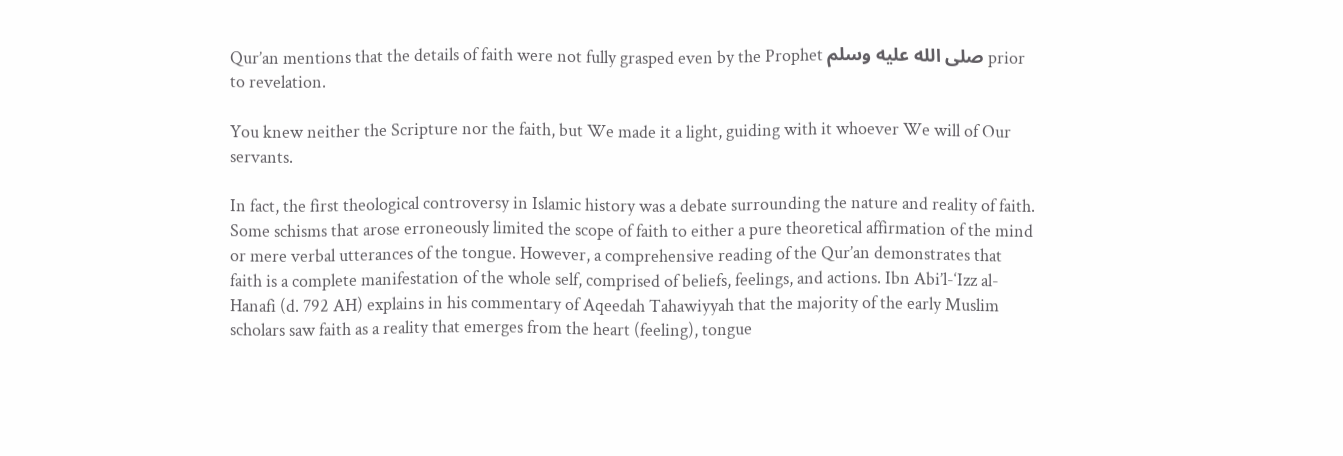Qur’an mentions that the details of faith were not fully grasped even by the Prophet صلى الله عليه وسلم prior to revelation.

You knew neither the Scripture nor the faith, but We made it a light, guiding with it whoever We will of Our servants.

In fact, the first theological controversy in Islamic history was a debate surrounding the nature and reality of faith. Some schisms that arose erroneously limited the scope of faith to either a pure theoretical affirmation of the mind or mere verbal utterances of the tongue. However, a comprehensive reading of the Qur’an demonstrates that faith is a complete manifestation of the whole self, comprised of beliefs, feelings, and actions. Ibn Abi’l-‘Izz al-Hanafi (d. 792 AH) explains in his commentary of Aqeedah Tahawiyyah that the majority of the early Muslim scholars saw faith as a reality that emerges from the heart (feeling), tongue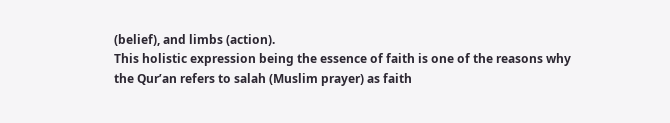(belief), and limbs (action).
This holistic expression being the essence of faith is one of the reasons why the Qur’an refers to salah (Muslim prayer) as faith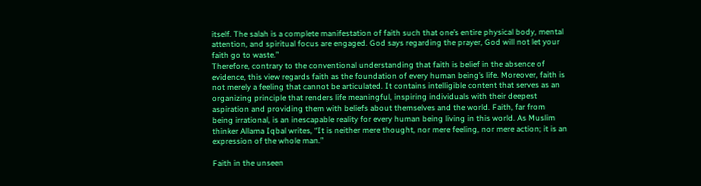itself. The salah is a complete manifestation of faith such that one’s entire physical body, mental attention, and spiritual focus are engaged. God says regarding the prayer, God will not let your faith go to waste.”
Therefore, contrary to the conventional understanding that faith is belief in the absence of evidence, this view regards faith as the foundation of every human being’s life. Moreover, faith is not merely a feeling that cannot be articulated. It contains intelligible content that serves as an organizing principle that renders life meaningful, inspiring individuals with their deepest aspiration and providing them with beliefs about themselves and the world. Faith, far from being irrational, is an inescapable reality for every human being living in this world. As Muslim thinker Allama Iqbal writes, “It is neither mere thought, nor mere feeling, nor mere action; it is an expression of the whole man.”

Faith in the unseen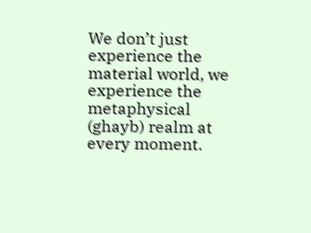We don’t just experience the material world, we experience the metaphysical (ghayb) realm at every moment.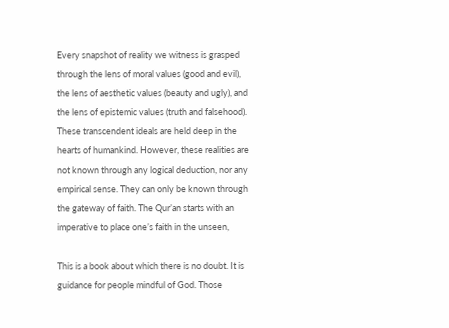Every snapshot of reality we witness is grasped through the lens of moral values (good and evil), the lens of aesthetic values (beauty and ugly), and the lens of epistemic values (truth and falsehood). These transcendent ideals are held deep in the hearts of humankind. However, these realities are not known through any logical deduction, nor any empirical sense. They can only be known through the gateway of faith. The Qur’an starts with an imperative to place one’s faith in the unseen,

This is a book about which there is no doubt. It is guidance for people mindful of God. Those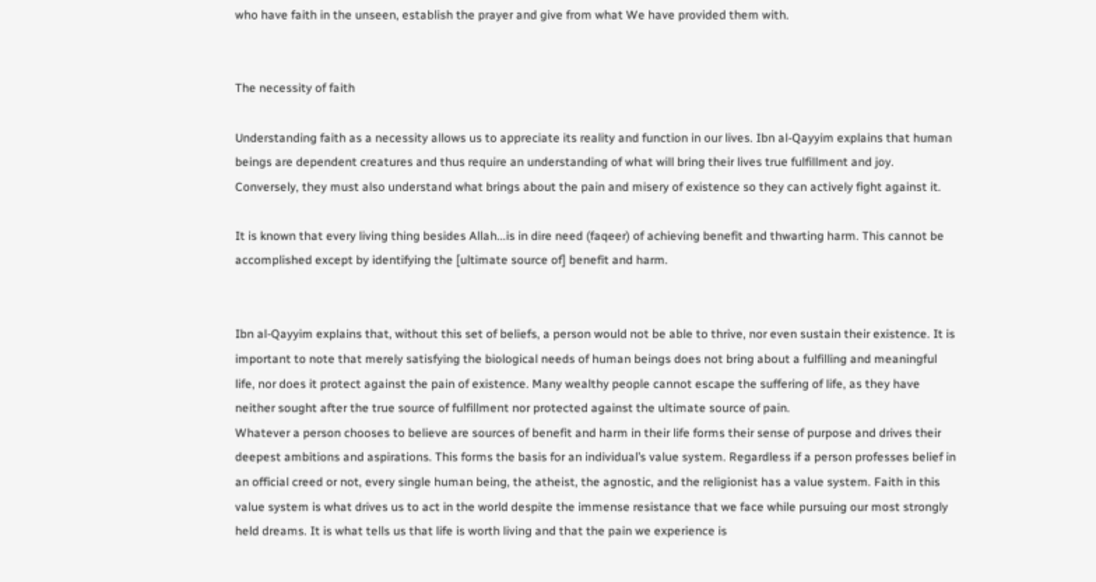who have faith in the unseen, establish the prayer and give from what We have provided them with.


The necessity of faith

Understanding faith as a necessity allows us to appreciate its reality and function in our lives. Ibn al-Qayyim explains that human beings are dependent creatures and thus require an understanding of what will bring their lives true fulfillment and joy. Conversely, they must also understand what brings about the pain and misery of existence so they can actively fight against it.

It is known that every living thing besides Allah...is in dire need (faqeer) of achieving benefit and thwarting harm. This cannot be accomplished except by identifying the [ultimate source of] benefit and harm.


Ibn al-Qayyim explains that, without this set of beliefs, a person would not be able to thrive, nor even sustain their existence. It is important to note that merely satisfying the biological needs of human beings does not bring about a fulfilling and meaningful life, nor does it protect against the pain of existence. Many wealthy people cannot escape the suffering of life, as they have neither sought after the true source of fulfillment nor protected against the ultimate source of pain.
Whatever a person chooses to believe are sources of benefit and harm in their life forms their sense of purpose and drives their deepest ambitions and aspirations. This forms the basis for an individual’s value system. Regardless if a person professes belief in an official creed or not, every single human being, the atheist, the agnostic, and the religionist has a value system. Faith in this value system is what drives us to act in the world despite the immense resistance that we face while pursuing our most strongly held dreams. It is what tells us that life is worth living and that the pain we experience is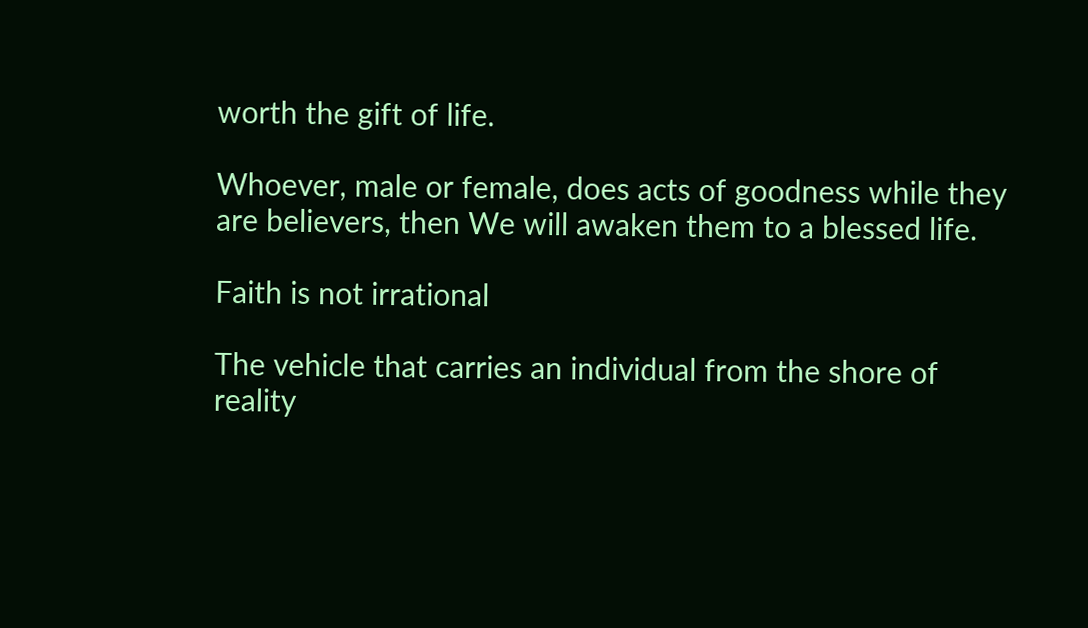worth the gift of life.

Whoever, male or female, does acts of goodness while they are believers, then We will awaken them to a blessed life.

Faith is not irrational

The vehicle that carries an individual from the shore of reality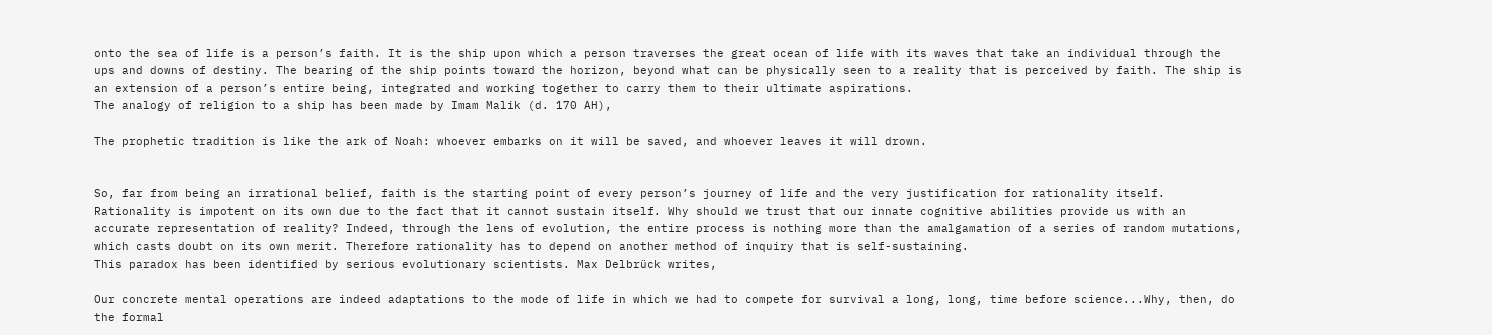onto the sea of life is a person’s faith. It is the ship upon which a person traverses the great ocean of life with its waves that take an individual through the ups and downs of destiny. The bearing of the ship points toward the horizon, beyond what can be physically seen to a reality that is perceived by faith. The ship is an extension of a person’s entire being, integrated and working together to carry them to their ultimate aspirations.
The analogy of religion to a ship has been made by Imam Malik (d. 170 AH),

The prophetic tradition is like the ark of Noah: whoever embarks on it will be saved, and whoever leaves it will drown.


So, far from being an irrational belief, faith is the starting point of every person’s journey of life and the very justification for rationality itself. Rationality is impotent on its own due to the fact that it cannot sustain itself. Why should we trust that our innate cognitive abilities provide us with an accurate representation of reality? Indeed, through the lens of evolution, the entire process is nothing more than the amalgamation of a series of random mutations, which casts doubt on its own merit. Therefore rationality has to depend on another method of inquiry that is self-sustaining.
This paradox has been identified by serious evolutionary scientists. Max Delbrück writes,

Our concrete mental operations are indeed adaptations to the mode of life in which we had to compete for survival a long, long, time before science...Why, then, do the formal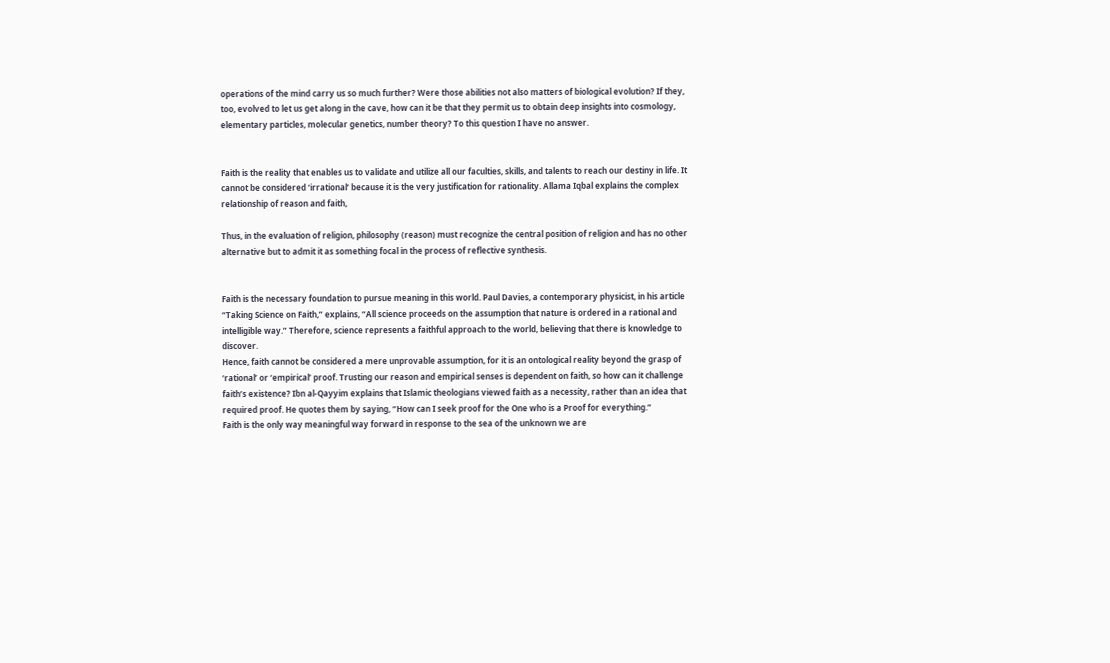operations of the mind carry us so much further? Were those abilities not also matters of biological evolution? If they, too, evolved to let us get along in the cave, how can it be that they permit us to obtain deep insights into cosmology, elementary particles, molecular genetics, number theory? To this question I have no answer.


Faith is the reality that enables us to validate and utilize all our faculties, skills, and talents to reach our destiny in life. It cannot be considered ‘irrational’ because it is the very justification for rationality. Allama Iqbal explains the complex relationship of reason and faith,

Thus, in the evaluation of religion, philosophy (reason) must recognize the central position of religion and has no other alternative but to admit it as something focal in the process of reflective synthesis.


Faith is the necessary foundation to pursue meaning in this world. Paul Davies, a contemporary physicist, in his article “Taking Science on Faith,” explains, “All science proceeds on the assumption that nature is ordered in a rational and intelligible way.” Therefore, science represents a faithful approach to the world, believing that there is knowledge to discover.
Hence, faith cannot be considered a mere unprovable assumption, for it is an ontological reality beyond the grasp of ‘rational’ or ‘empirical’ proof. Trusting our reason and empirical senses is dependent on faith, so how can it challenge faith’s existence? Ibn al-Qayyim explains that Islamic theologians viewed faith as a necessity, rather than an idea that required proof. He quotes them by saying, “How can I seek proof for the One who is a Proof for everything.”
Faith is the only way meaningful way forward in response to the sea of the unknown we are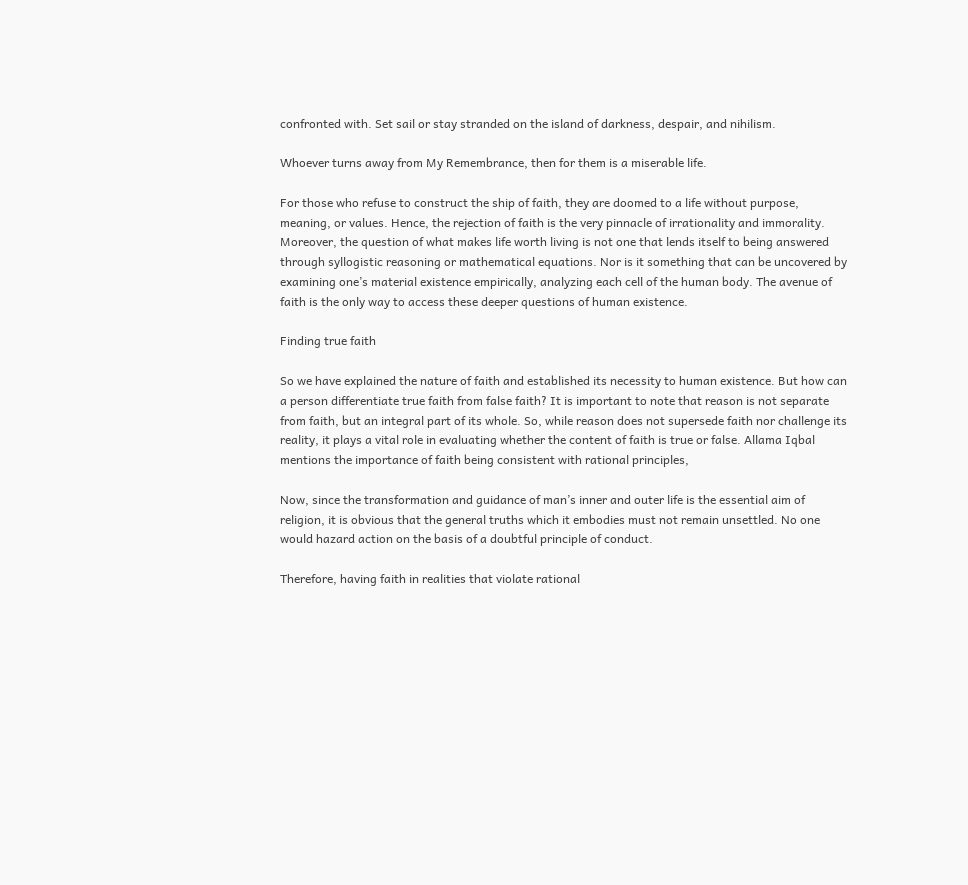confronted with. Set sail or stay stranded on the island of darkness, despair, and nihilism.

Whoever turns away from My Remembrance, then for them is a miserable life.

For those who refuse to construct the ship of faith, they are doomed to a life without purpose, meaning, or values. Hence, the rejection of faith is the very pinnacle of irrationality and immorality. Moreover, the question of what makes life worth living is not one that lends itself to being answered through syllogistic reasoning or mathematical equations. Nor is it something that can be uncovered by examining one’s material existence empirically, analyzing each cell of the human body. The avenue of faith is the only way to access these deeper questions of human existence.

Finding true faith

So we have explained the nature of faith and established its necessity to human existence. But how can a person differentiate true faith from false faith? It is important to note that reason is not separate from faith, but an integral part of its whole. So, while reason does not supersede faith nor challenge its reality, it plays a vital role in evaluating whether the content of faith is true or false. Allama Iqbal mentions the importance of faith being consistent with rational principles,

Now, since the transformation and guidance of man’s inner and outer life is the essential aim of religion, it is obvious that the general truths which it embodies must not remain unsettled. No one would hazard action on the basis of a doubtful principle of conduct.

Therefore, having faith in realities that violate rational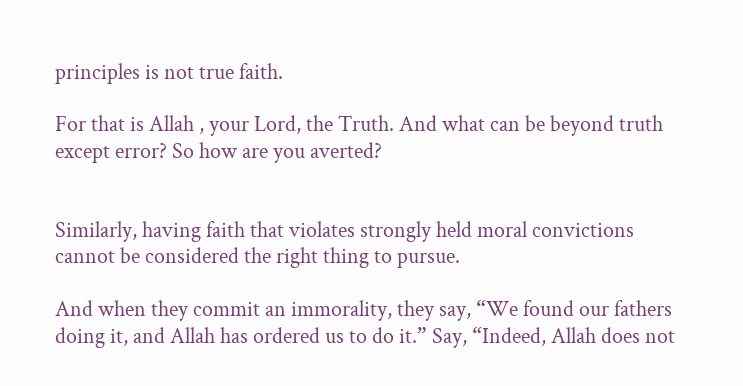principles is not true faith.

For that is Allah , your Lord, the Truth. And what can be beyond truth except error? So how are you averted?


Similarly, having faith that violates strongly held moral convictions cannot be considered the right thing to pursue.

And when they commit an immorality, they say, “We found our fathers doing it, and Allah has ordered us to do it.” Say, “Indeed, Allah does not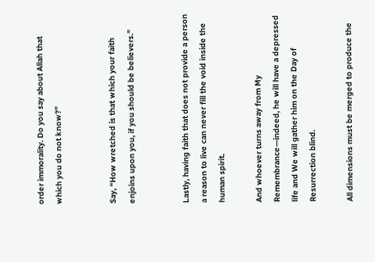order immorality. Do you say about Allah that which you do not know?”


Say, “How wretched is that which your faith enjoins upon you, if you should be believers.”


Lastly, having faith that does not provide a person a reason to live can never fill the void inside the human spirit.

And whoever turns away from My Remembrance—indeed, he will have a depressed life and We will gather him on the Day of Resurrection blind.

All dimensions must be merged to produce the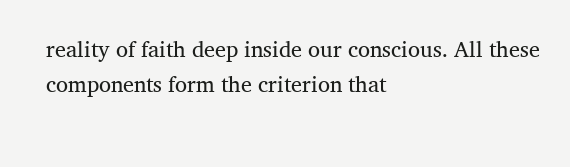reality of faith deep inside our conscious. All these components form the criterion that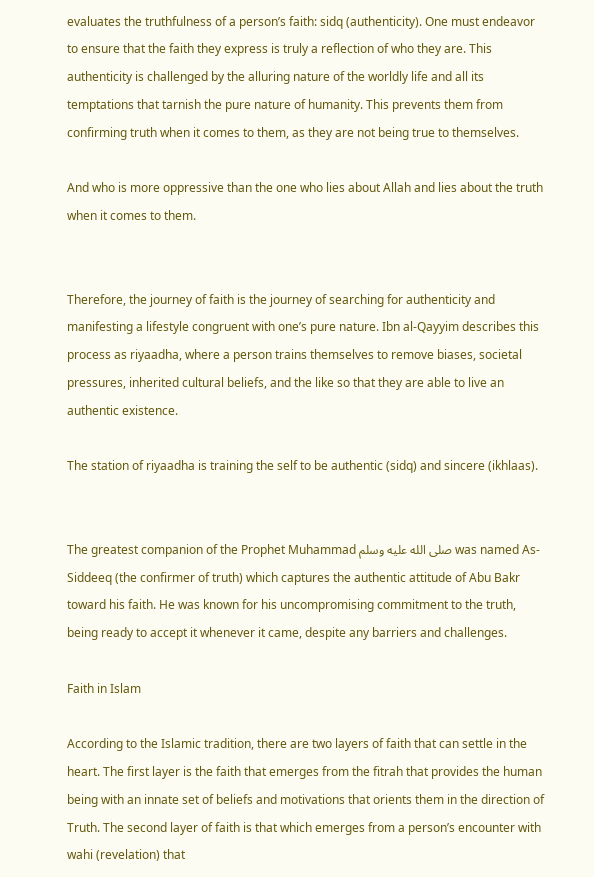evaluates the truthfulness of a person’s faith: sidq (authenticity). One must endeavor to ensure that the faith they express is truly a reflection of who they are. This authenticity is challenged by the alluring nature of the worldly life and all its temptations that tarnish the pure nature of humanity. This prevents them from confirming truth when it comes to them, as they are not being true to themselves.

And who is more oppressive than the one who lies about Allah and lies about the truth when it comes to them.


Therefore, the journey of faith is the journey of searching for authenticity and manifesting a lifestyle congruent with one’s pure nature. Ibn al-Qayyim describes this process as riyaadha, where a person trains themselves to remove biases, societal pressures, inherited cultural beliefs, and the like so that they are able to live an authentic existence.

The station of riyaadha is training the self to be authentic (sidq) and sincere (ikhlaas).


The greatest companion of the Prophet Muhammad صلى الله عليه وسلم was named As-Siddeeq (the confirmer of truth) which captures the authentic attitude of Abu Bakr toward his faith. He was known for his uncompromising commitment to the truth, being ready to accept it whenever it came, despite any barriers and challenges.

Faith in Islam

According to the Islamic tradition, there are two layers of faith that can settle in the heart. The first layer is the faith that emerges from the fitrah that provides the human being with an innate set of beliefs and motivations that orients them in the direction of Truth. The second layer of faith is that which emerges from a person’s encounter with wahi (revelation) that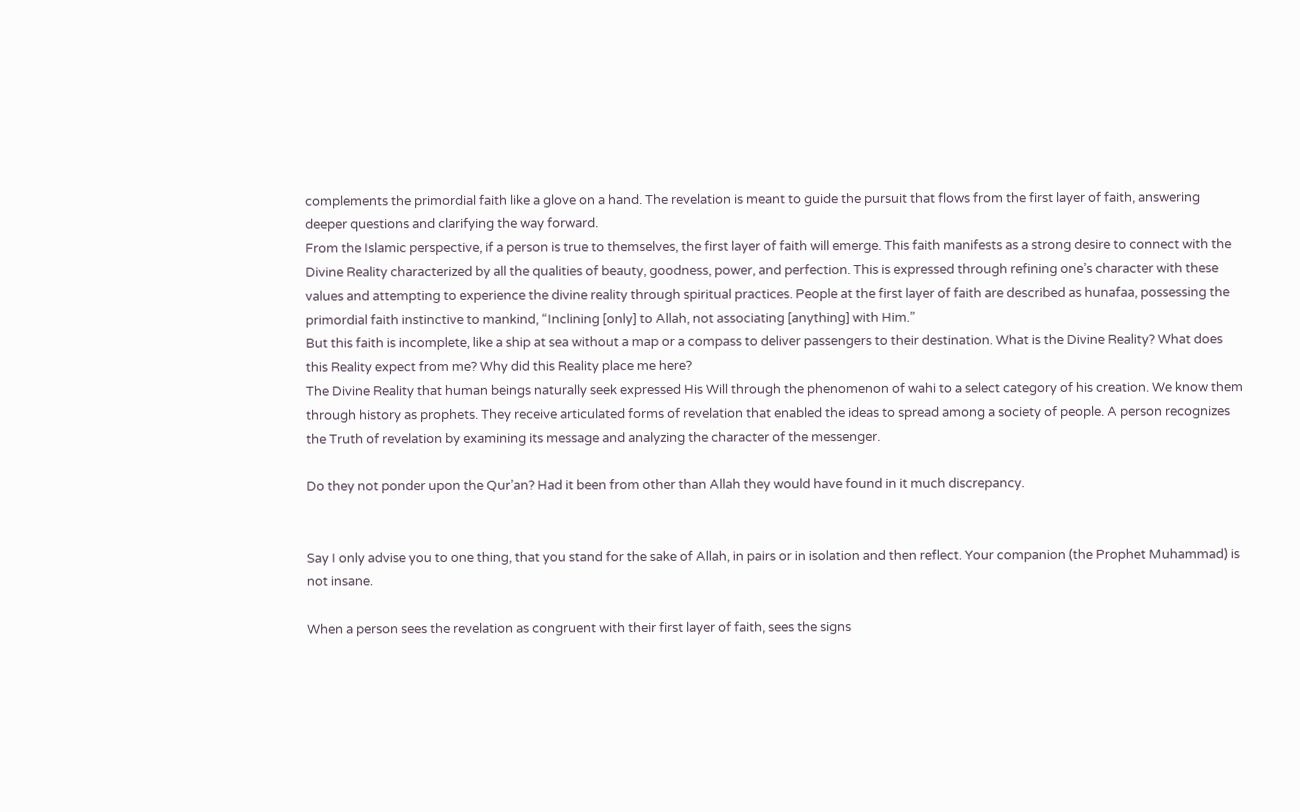complements the primordial faith like a glove on a hand. The revelation is meant to guide the pursuit that flows from the first layer of faith, answering deeper questions and clarifying the way forward.
From the Islamic perspective, if a person is true to themselves, the first layer of faith will emerge. This faith manifests as a strong desire to connect with the Divine Reality characterized by all the qualities of beauty, goodness, power, and perfection. This is expressed through refining one’s character with these values and attempting to experience the divine reality through spiritual practices. People at the first layer of faith are described as hunafaa, possessing the primordial faith instinctive to mankind, “Inclining [only] to Allah, not associating [anything] with Him.”
But this faith is incomplete, like a ship at sea without a map or a compass to deliver passengers to their destination. What is the Divine Reality? What does this Reality expect from me? Why did this Reality place me here?
The Divine Reality that human beings naturally seek expressed His Will through the phenomenon of wahi to a select category of his creation. We know them through history as prophets. They receive articulated forms of revelation that enabled the ideas to spread among a society of people. A person recognizes the Truth of revelation by examining its message and analyzing the character of the messenger.

Do they not ponder upon the Qur’an? Had it been from other than Allah they would have found in it much discrepancy.


Say I only advise you to one thing, that you stand for the sake of Allah, in pairs or in isolation and then reflect. Your companion (the Prophet Muhammad) is not insane.

When a person sees the revelation as congruent with their first layer of faith, sees the signs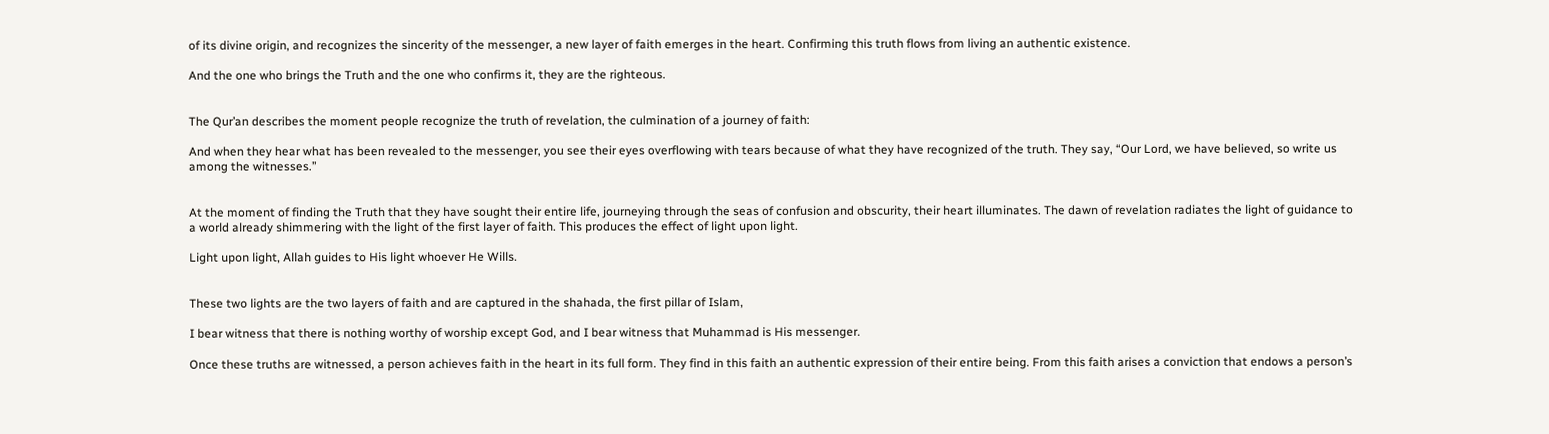of its divine origin, and recognizes the sincerity of the messenger, a new layer of faith emerges in the heart. Confirming this truth flows from living an authentic existence.

And the one who brings the Truth and the one who confirms it, they are the righteous.


The Qur’an describes the moment people recognize the truth of revelation, the culmination of a journey of faith:

And when they hear what has been revealed to the messenger, you see their eyes overflowing with tears because of what they have recognized of the truth. They say, “Our Lord, we have believed, so write us among the witnesses.”


At the moment of finding the Truth that they have sought their entire life, journeying through the seas of confusion and obscurity, their heart illuminates. The dawn of revelation radiates the light of guidance to a world already shimmering with the light of the first layer of faith. This produces the effect of light upon light.

Light upon light, Allah guides to His light whoever He Wills.


These two lights are the two layers of faith and are captured in the shahada, the first pillar of Islam,

I bear witness that there is nothing worthy of worship except God, and I bear witness that Muhammad is His messenger.

Once these truths are witnessed, a person achieves faith in the heart in its full form. They find in this faith an authentic expression of their entire being. From this faith arises a conviction that endows a person’s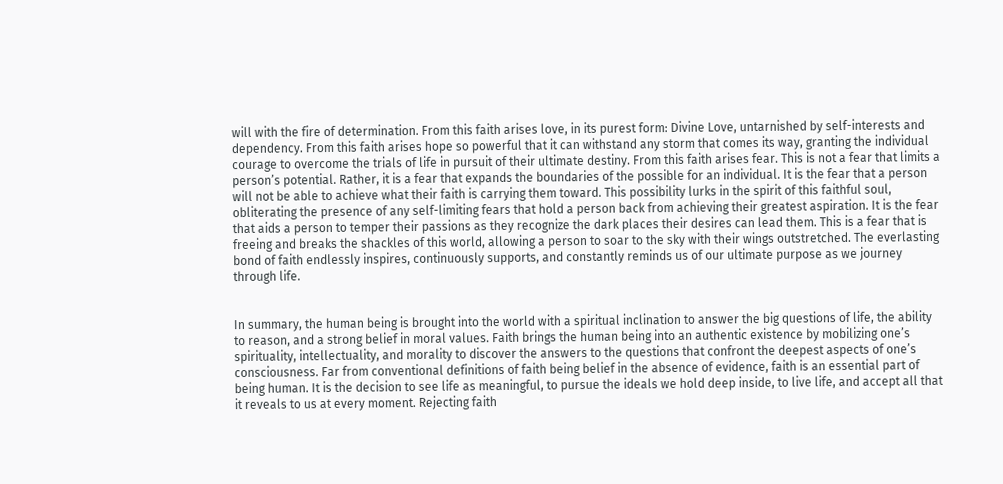will with the fire of determination. From this faith arises love, in its purest form: Divine Love, untarnished by self-interests and dependency. From this faith arises hope so powerful that it can withstand any storm that comes its way, granting the individual courage to overcome the trials of life in pursuit of their ultimate destiny. From this faith arises fear. This is not a fear that limits a person’s potential. Rather, it is a fear that expands the boundaries of the possible for an individual. It is the fear that a person will not be able to achieve what their faith is carrying them toward. This possibility lurks in the spirit of this faithful soul, obliterating the presence of any self-limiting fears that hold a person back from achieving their greatest aspiration. It is the fear that aids a person to temper their passions as they recognize the dark places their desires can lead them. This is a fear that is freeing and breaks the shackles of this world, allowing a person to soar to the sky with their wings outstretched. The everlasting bond of faith endlessly inspires, continuously supports, and constantly reminds us of our ultimate purpose as we journey through life.


In summary, the human being is brought into the world with a spiritual inclination to answer the big questions of life, the ability to reason, and a strong belief in moral values. Faith brings the human being into an authentic existence by mobilizing one’s spirituality, intellectuality, and morality to discover the answers to the questions that confront the deepest aspects of one’s consciousness. Far from conventional definitions of faith being belief in the absence of evidence, faith is an essential part of being human. It is the decision to see life as meaningful, to pursue the ideals we hold deep inside, to live life, and accept all that it reveals to us at every moment. Rejecting faith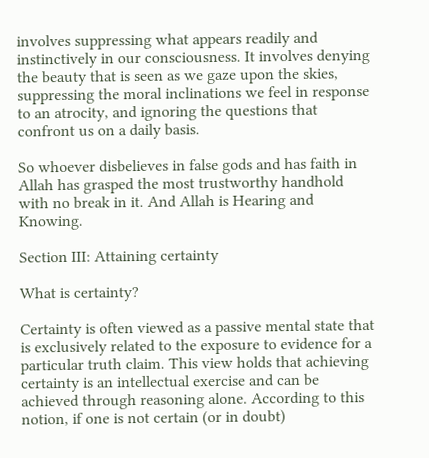involves suppressing what appears readily and instinctively in our consciousness. It involves denying the beauty that is seen as we gaze upon the skies, suppressing the moral inclinations we feel in response to an atrocity, and ignoring the questions that confront us on a daily basis.

So whoever disbelieves in false gods and has faith in Allah has grasped the most trustworthy handhold with no break in it. And Allah is Hearing and Knowing.

Section III: Attaining certainty

What is certainty?

Certainty is often viewed as a passive mental state that is exclusively related to the exposure to evidence for a particular truth claim. This view holds that achieving certainty is an intellectual exercise and can be achieved through reasoning alone. According to this notion, if one is not certain (or in doubt)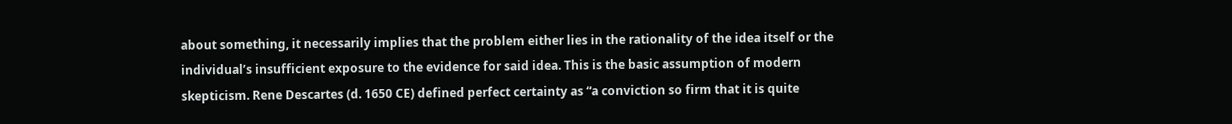about something, it necessarily implies that the problem either lies in the rationality of the idea itself or the individual’s insufficient exposure to the evidence for said idea. This is the basic assumption of modern skepticism. Rene Descartes (d. 1650 CE) defined perfect certainty as “a conviction so firm that it is quite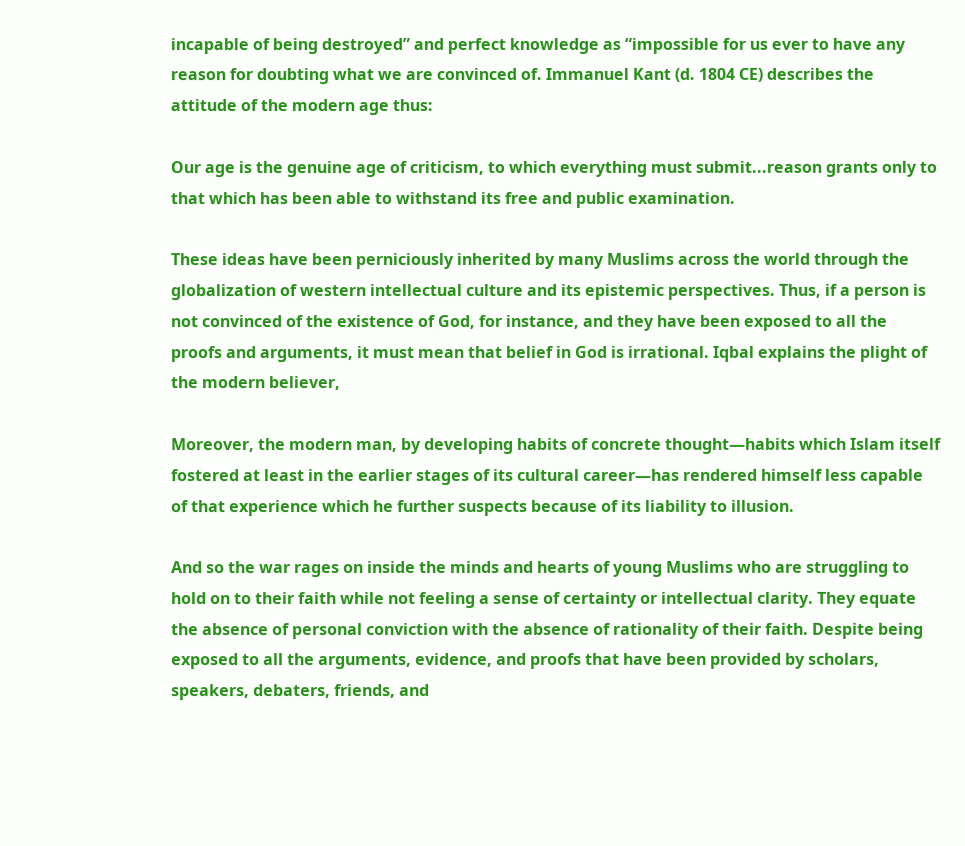incapable of being destroyed” and perfect knowledge as “impossible for us ever to have any reason for doubting what we are convinced of. Immanuel Kant (d. 1804 CE) describes the attitude of the modern age thus:

Our age is the genuine age of criticism, to which everything must submit...reason grants only to that which has been able to withstand its free and public examination.

These ideas have been perniciously inherited by many Muslims across the world through the globalization of western intellectual culture and its epistemic perspectives. Thus, if a person is not convinced of the existence of God, for instance, and they have been exposed to all the proofs and arguments, it must mean that belief in God is irrational. Iqbal explains the plight of the modern believer,

Moreover, the modern man, by developing habits of concrete thought—habits which Islam itself fostered at least in the earlier stages of its cultural career—has rendered himself less capable of that experience which he further suspects because of its liability to illusion.

And so the war rages on inside the minds and hearts of young Muslims who are struggling to hold on to their faith while not feeling a sense of certainty or intellectual clarity. They equate the absence of personal conviction with the absence of rationality of their faith. Despite being exposed to all the arguments, evidence, and proofs that have been provided by scholars, speakers, debaters, friends, and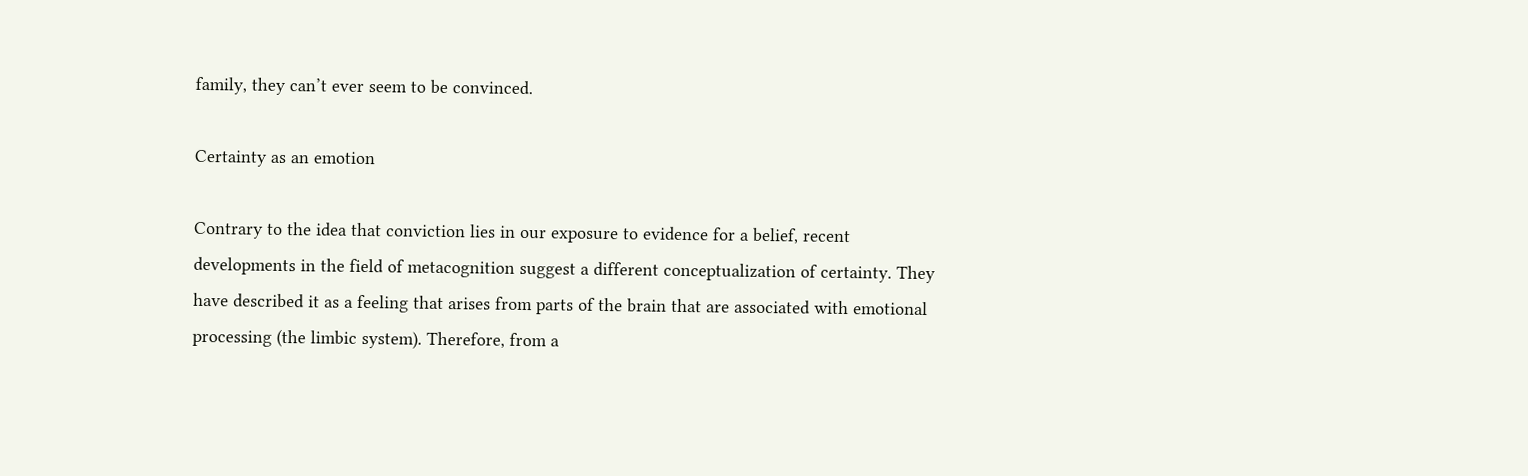family, they can’t ever seem to be convinced.

Certainty as an emotion

Contrary to the idea that conviction lies in our exposure to evidence for a belief, recent developments in the field of metacognition suggest a different conceptualization of certainty. They have described it as a feeling that arises from parts of the brain that are associated with emotional processing (the limbic system). Therefore, from a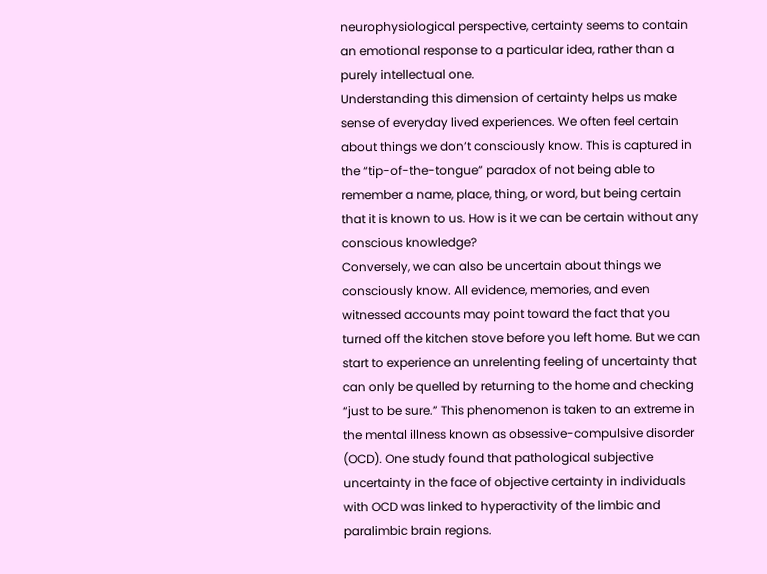neurophysiological perspective, certainty seems to contain an emotional response to a particular idea, rather than a purely intellectual one.
Understanding this dimension of certainty helps us make sense of everyday lived experiences. We often feel certain about things we don’t consciously know. This is captured in the “tip-of-the-tongue” paradox of not being able to remember a name, place, thing, or word, but being certain that it is known to us. How is it we can be certain without any conscious knowledge?
Conversely, we can also be uncertain about things we consciously know. All evidence, memories, and even witnessed accounts may point toward the fact that you turned off the kitchen stove before you left home. But we can start to experience an unrelenting feeling of uncertainty that can only be quelled by returning to the home and checking “just to be sure.” This phenomenon is taken to an extreme in the mental illness known as obsessive-compulsive disorder (OCD). One study found that pathological subjective uncertainty in the face of objective certainty in individuals with OCD was linked to hyperactivity of the limbic and paralimbic brain regions.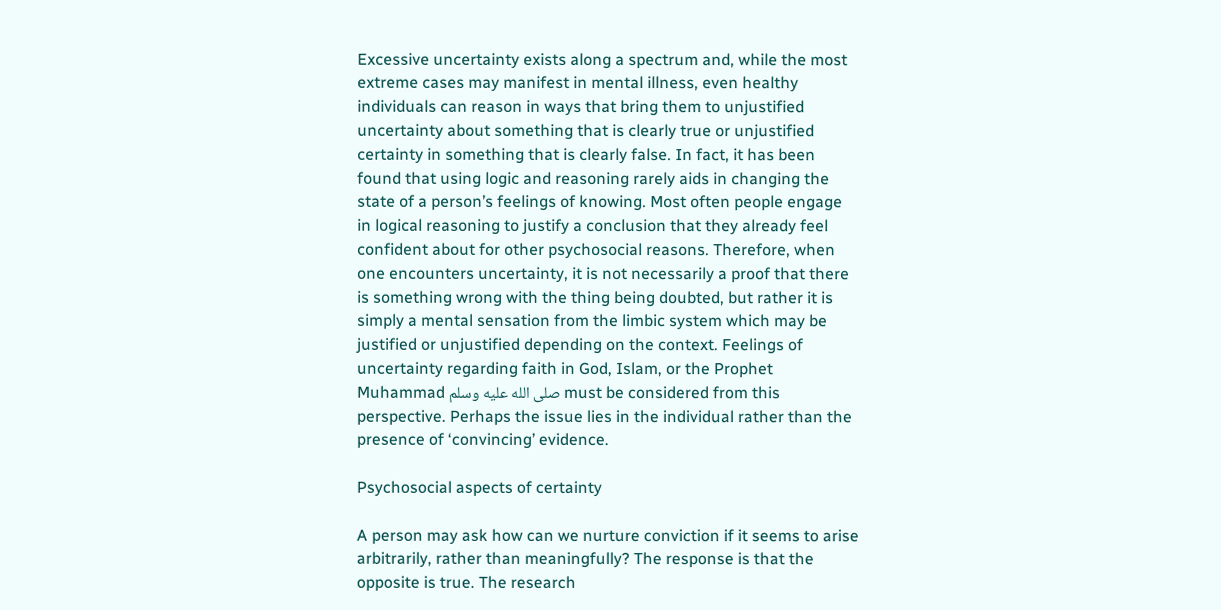Excessive uncertainty exists along a spectrum and, while the most extreme cases may manifest in mental illness, even healthy individuals can reason in ways that bring them to unjustified uncertainty about something that is clearly true or unjustified certainty in something that is clearly false. In fact, it has been found that using logic and reasoning rarely aids in changing the state of a person’s feelings of knowing. Most often people engage in logical reasoning to justify a conclusion that they already feel confident about for other psychosocial reasons. Therefore, when one encounters uncertainty, it is not necessarily a proof that there is something wrong with the thing being doubted, but rather it is simply a mental sensation from the limbic system which may be justified or unjustified depending on the context. Feelings of uncertainty regarding faith in God, Islam, or the Prophet Muhammad صلى الله عليه وسلم must be considered from this perspective. Perhaps the issue lies in the individual rather than the presence of ‘convincing’ evidence.

Psychosocial aspects of certainty

A person may ask how can we nurture conviction if it seems to arise arbitrarily, rather than meaningfully? The response is that the opposite is true. The research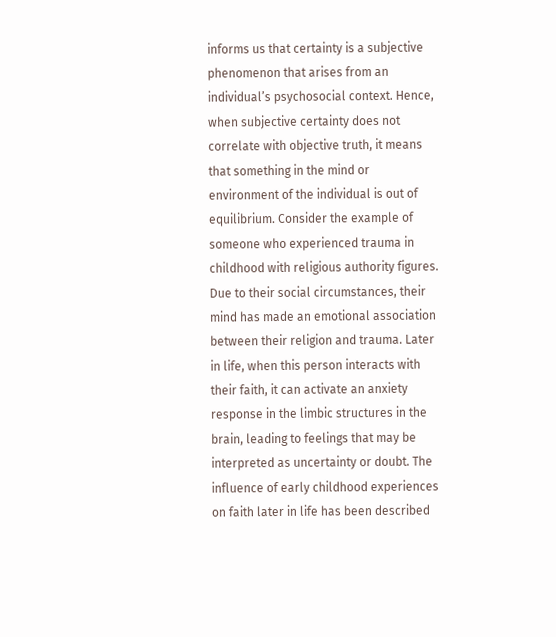informs us that certainty is a subjective phenomenon that arises from an individual’s psychosocial context. Hence, when subjective certainty does not correlate with objective truth, it means that something in the mind or environment of the individual is out of equilibrium. Consider the example of someone who experienced trauma in childhood with religious authority figures. Due to their social circumstances, their mind has made an emotional association between their religion and trauma. Later in life, when this person interacts with their faith, it can activate an anxiety response in the limbic structures in the brain, leading to feelings that may be interpreted as uncertainty or doubt. The influence of early childhood experiences on faith later in life has been described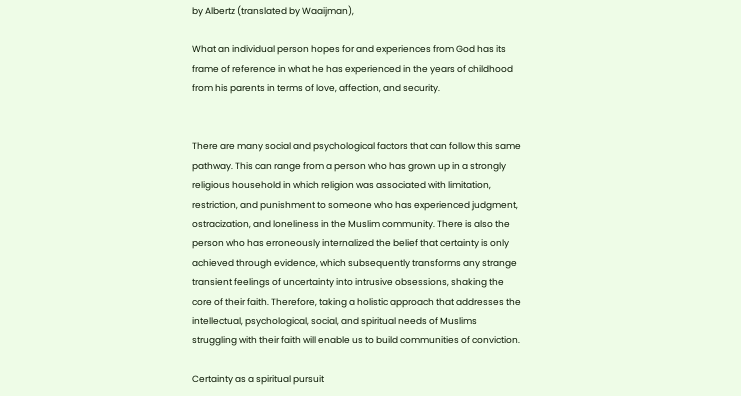by Albertz (translated by Waaijman),

What an individual person hopes for and experiences from God has its frame of reference in what he has experienced in the years of childhood from his parents in terms of love, affection, and security.


There are many social and psychological factors that can follow this same pathway. This can range from a person who has grown up in a strongly religious household in which religion was associated with limitation, restriction, and punishment to someone who has experienced judgment, ostracization, and loneliness in the Muslim community. There is also the person who has erroneously internalized the belief that certainty is only achieved through evidence, which subsequently transforms any strange transient feelings of uncertainty into intrusive obsessions, shaking the core of their faith. Therefore, taking a holistic approach that addresses the intellectual, psychological, social, and spiritual needs of Muslims struggling with their faith will enable us to build communities of conviction.

Certainty as a spiritual pursuit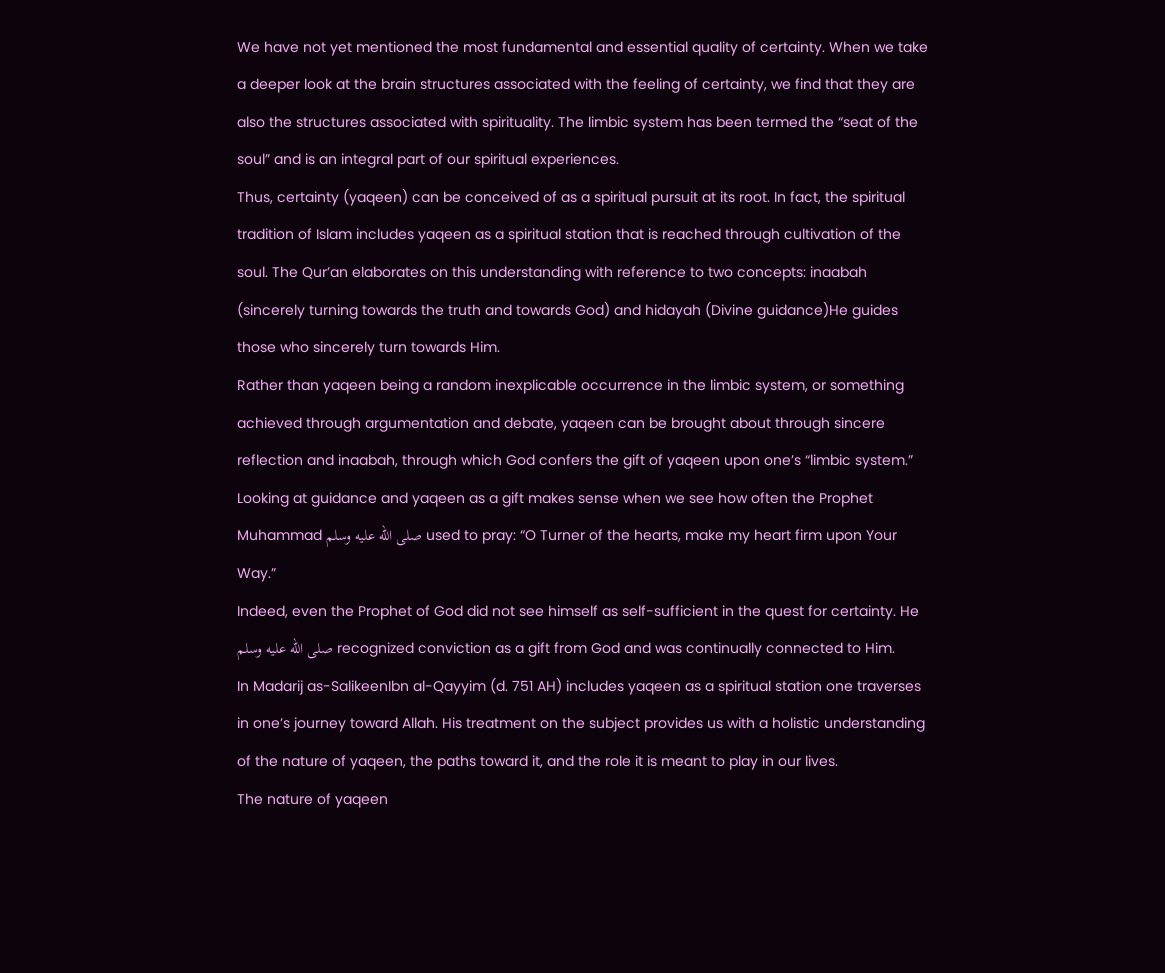We have not yet mentioned the most fundamental and essential quality of certainty. When we take a deeper look at the brain structures associated with the feeling of certainty, we find that they are also the structures associated with spirituality. The limbic system has been termed the “seat of the soul” and is an integral part of our spiritual experiences.
Thus, certainty (yaqeen) can be conceived of as a spiritual pursuit at its root. In fact, the spiritual tradition of Islam includes yaqeen as a spiritual station that is reached through cultivation of the soul. The Qur’an elaborates on this understanding with reference to two concepts: inaabah (sincerely turning towards the truth and towards God) and hidayah (Divine guidance)He guides those who sincerely turn towards Him.
Rather than yaqeen being a random inexplicable occurrence in the limbic system, or something achieved through argumentation and debate, yaqeen can be brought about through sincere reflection and inaabah, through which God confers the gift of yaqeen upon one’s “limbic system.” Looking at guidance and yaqeen as a gift makes sense when we see how often the Prophet Muhammad صلى الله عليه وسلم used to pray: “O Turner of the hearts, make my heart firm upon Your Way.”
Indeed, even the Prophet of God did not see himself as self-sufficient in the quest for certainty. He صلى الله عليه وسلم recognized conviction as a gift from God and was continually connected to Him.
In Madarij as-SalikeenIbn al-Qayyim (d. 751 AH) includes yaqeen as a spiritual station one traverses in one’s journey toward Allah. His treatment on the subject provides us with a holistic understanding of the nature of yaqeen, the paths toward it, and the role it is meant to play in our lives.
The nature of yaqeen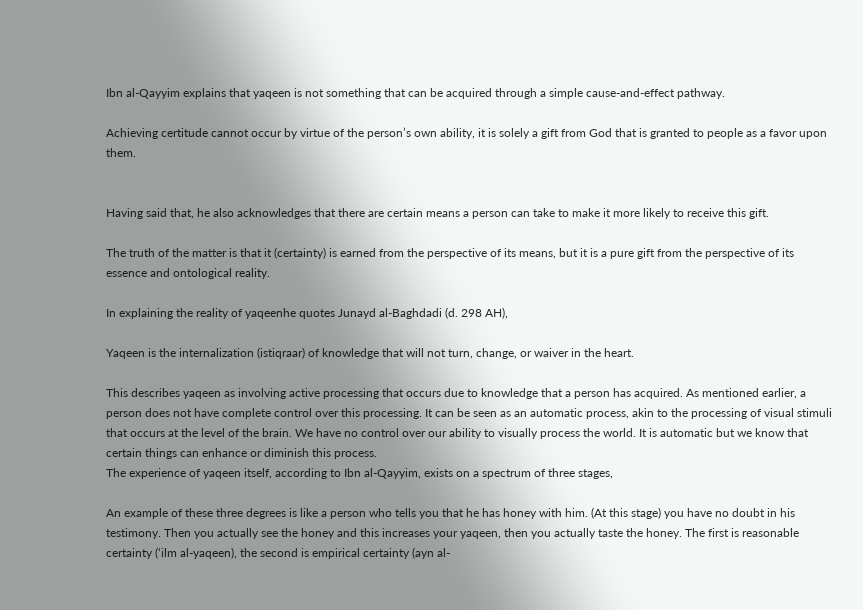Ibn al-Qayyim explains that yaqeen is not something that can be acquired through a simple cause-and-effect pathway.

Achieving certitude cannot occur by virtue of the person’s own ability, it is solely a gift from God that is granted to people as a favor upon them.


Having said that, he also acknowledges that there are certain means a person can take to make it more likely to receive this gift.

The truth of the matter is that it (certainty) is earned from the perspective of its means, but it is a pure gift from the perspective of its essence and ontological reality.

In explaining the reality of yaqeenhe quotes Junayd al-Baghdadi (d. 298 AH),

Yaqeen is the internalization (istiqraar) of knowledge that will not turn, change, or waiver in the heart.

This describes yaqeen as involving active processing that occurs due to knowledge that a person has acquired. As mentioned earlier, a person does not have complete control over this processing. It can be seen as an automatic process, akin to the processing of visual stimuli that occurs at the level of the brain. We have no control over our ability to visually process the world. It is automatic but we know that certain things can enhance or diminish this process.
The experience of yaqeen itself, according to Ibn al-Qayyim, exists on a spectrum of three stages,

An example of these three degrees is like a person who tells you that he has honey with him. (At this stage) you have no doubt in his testimony. Then you actually see the honey and this increases your yaqeen, then you actually taste the honey. The first is reasonable certainty (‘ilm al-yaqeen), the second is empirical certainty (ayn al-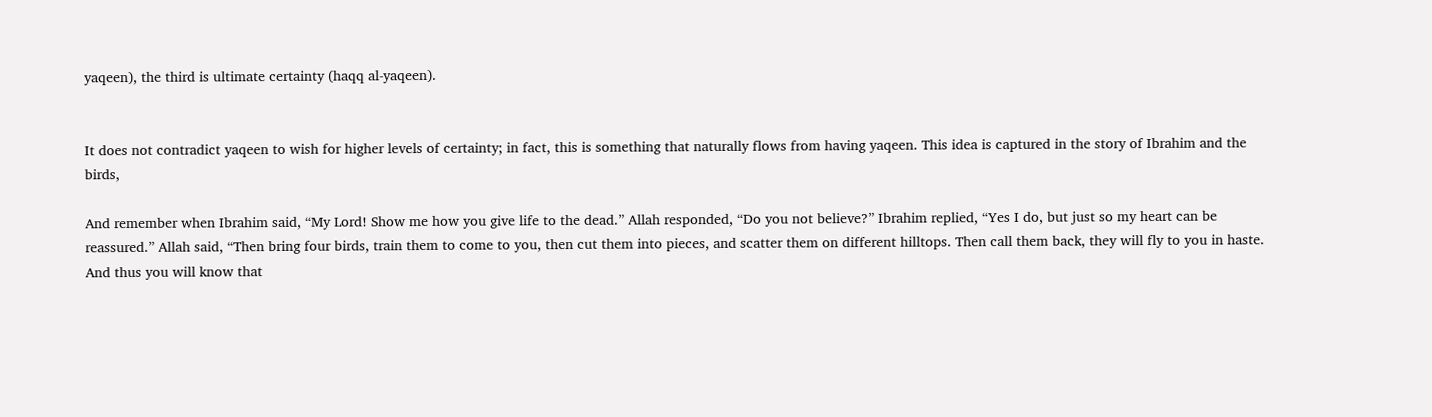yaqeen), the third is ultimate certainty (haqq al-yaqeen).


It does not contradict yaqeen to wish for higher levels of certainty; in fact, this is something that naturally flows from having yaqeen. This idea is captured in the story of Ibrahim and the birds,

And remember when Ibrahim said, “My Lord! Show me how you give life to the dead.” Allah responded, “Do you not believe?” Ibrahim replied, “Yes I do, but just so my heart can be reassured.” Allah said, “Then bring four birds, train them to come to you, then cut them into pieces, and scatter them on different hilltops. Then call them back, they will fly to you in haste. And thus you will know that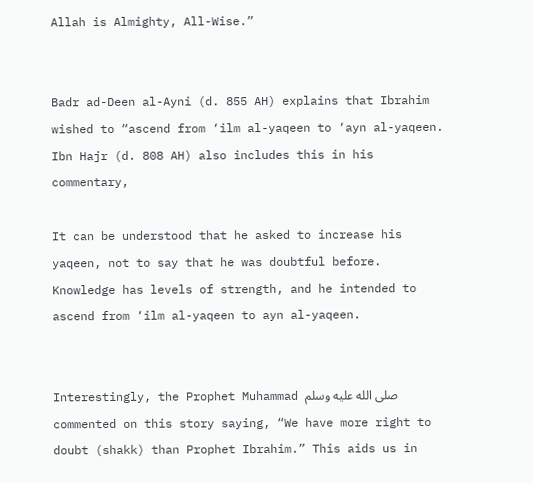Allah is Almighty, All-Wise.”


Badr ad-Deen al-Ayni (d. 855 AH) explains that Ibrahim wished to “ascend from ‘ilm al-yaqeen to ‘ayn al-yaqeen. Ibn Hajr (d. 808 AH) also includes this in his commentary,

It can be understood that he asked to increase his yaqeen, not to say that he was doubtful before. Knowledge has levels of strength, and he intended to ascend from ‘ilm al-yaqeen to ayn al-yaqeen.


Interestingly, the Prophet Muhammad صلى الله عليه وسلم commented on this story saying, “We have more right to doubt (shakk) than Prophet Ibrahim.” This aids us in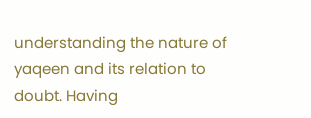understanding the nature of yaqeen and its relation to doubt. Having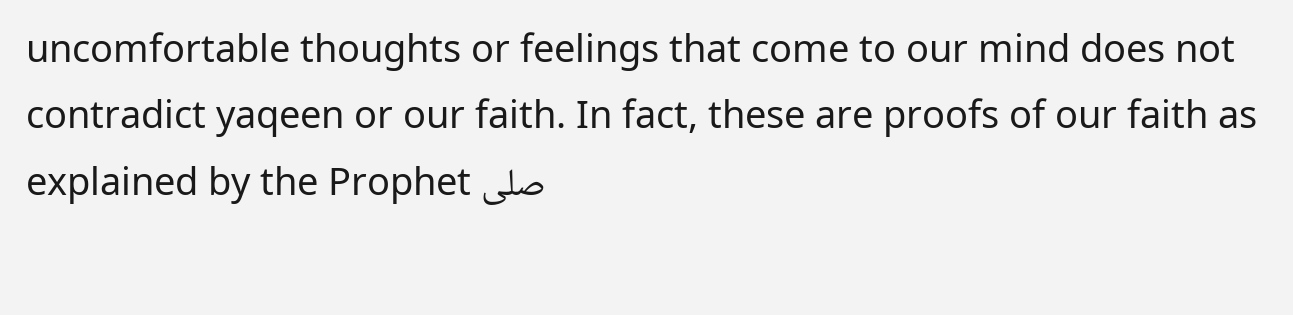uncomfortable thoughts or feelings that come to our mind does not contradict yaqeen or our faith. In fact, these are proofs of our faith as explained by the Prophet صلى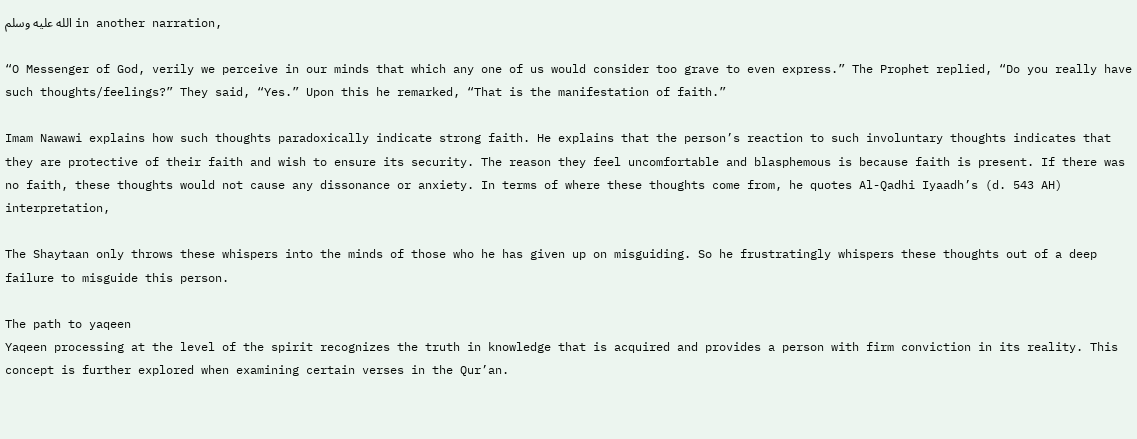الله عليه وسلم in another narration,

“O Messenger of God, verily we perceive in our minds that which any one of us would consider too grave to even express.” The Prophet replied, “Do you really have such thoughts/feelings?” They said, “Yes.” Upon this he remarked, “That is the manifestation of faith.”

Imam Nawawi explains how such thoughts paradoxically indicate strong faith. He explains that the person’s reaction to such involuntary thoughts indicates that they are protective of their faith and wish to ensure its security. The reason they feel uncomfortable and blasphemous is because faith is present. If there was no faith, these thoughts would not cause any dissonance or anxiety. In terms of where these thoughts come from, he quotes Al-Qadhi Iyaadh’s (d. 543 AH) interpretation,

The Shaytaan only throws these whispers into the minds of those who he has given up on misguiding. So he frustratingly whispers these thoughts out of a deep failure to misguide this person.

The path to yaqeen
Yaqeen processing at the level of the spirit recognizes the truth in knowledge that is acquired and provides a person with firm conviction in its reality. This concept is further explored when examining certain verses in the Qur’an.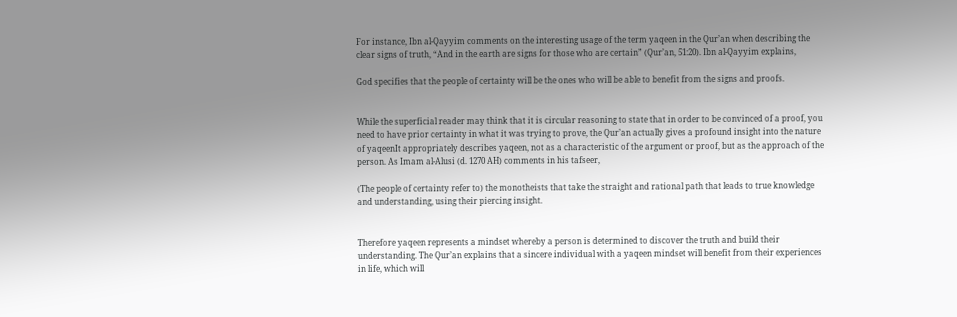For instance, Ibn al-Qayyim comments on the interesting usage of the term yaqeen in the Qur’an when describing the clear signs of truth, “And in the earth are signs for those who are certain” (Qur’an, 51:20). Ibn al-Qayyim explains,

God specifies that the people of certainty will be the ones who will be able to benefit from the signs and proofs.


While the superficial reader may think that it is circular reasoning to state that in order to be convinced of a proof, you need to have prior certainty in what it was trying to prove, the Qur’an actually gives a profound insight into the nature of yaqeenIt appropriately describes yaqeen, not as a characteristic of the argument or proof, but as the approach of the person. As Imam al-Alusi (d. 1270 AH) comments in his tafseer,

(The people of certainty refer to) the monotheists that take the straight and rational path that leads to true knowledge and understanding, using their piercing insight.


Therefore yaqeen represents a mindset whereby a person is determined to discover the truth and build their understanding. The Qur’an explains that a sincere individual with a yaqeen mindset will benefit from their experiences in life, which will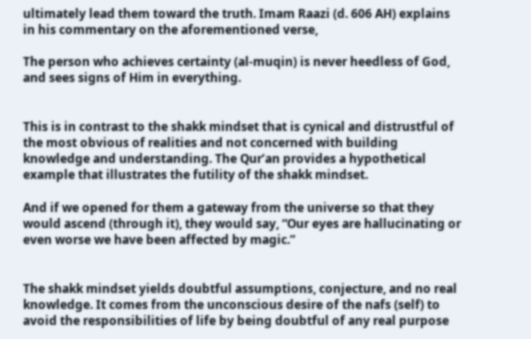ultimately lead them toward the truth. Imam Raazi (d. 606 AH) explains in his commentary on the aforementioned verse,

The person who achieves certainty (al-muqin) is never heedless of God, and sees signs of Him in everything.


This is in contrast to the shakk mindset that is cynical and distrustful of the most obvious of realities and not concerned with building knowledge and understanding. The Qur’an provides a hypothetical example that illustrates the futility of the shakk mindset.

And if we opened for them a gateway from the universe so that they would ascend (through it), they would say, “Our eyes are hallucinating or even worse we have been affected by magic.”


The shakk mindset yields doubtful assumptions, conjecture, and no real knowledge. It comes from the unconscious desire of the nafs (self) to avoid the responsibilities of life by being doubtful of any real purpose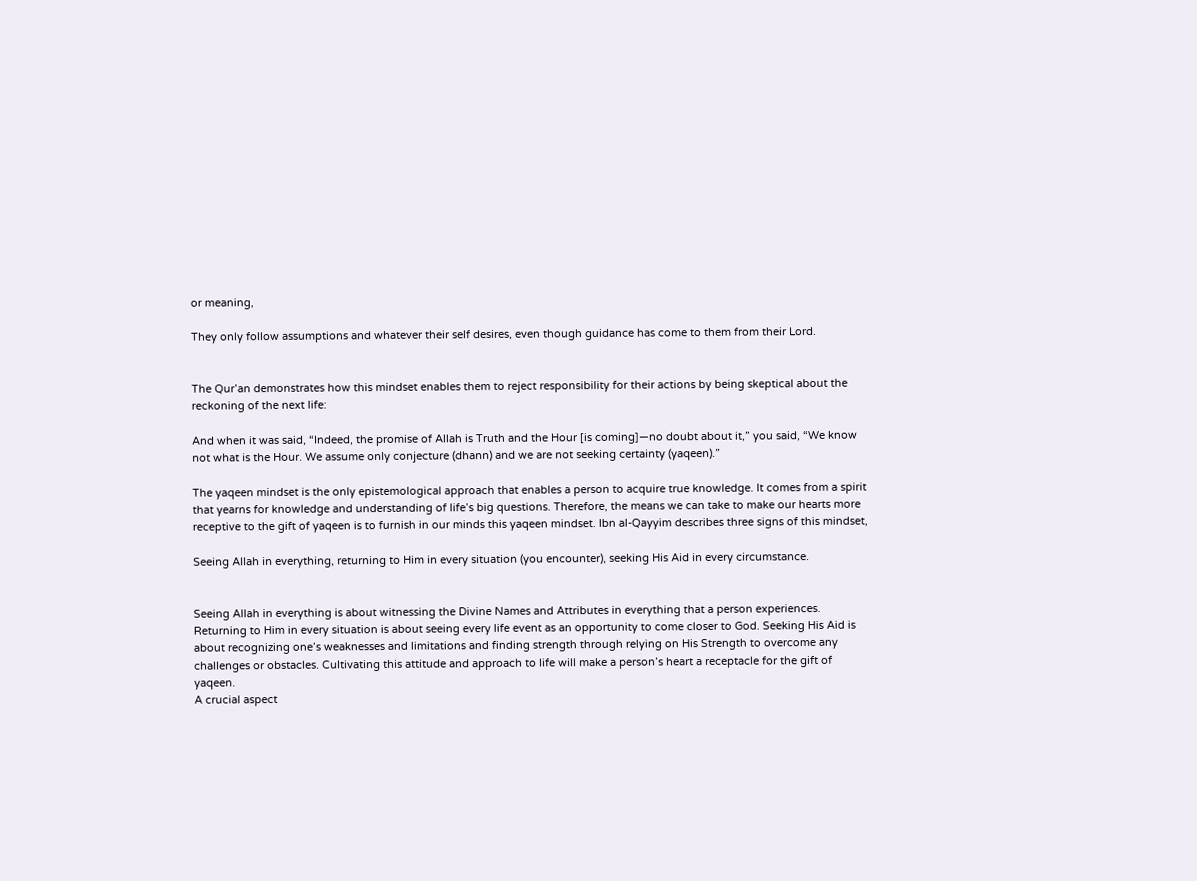or meaning,

They only follow assumptions and whatever their self desires, even though guidance has come to them from their Lord.


The Qur’an demonstrates how this mindset enables them to reject responsibility for their actions by being skeptical about the reckoning of the next life:

And when it was said, “Indeed, the promise of Allah is Truth and the Hour [is coming]—no doubt about it,” you said, “We know not what is the Hour. We assume only conjecture (dhann) and we are not seeking certainty (yaqeen).”

The yaqeen mindset is the only epistemological approach that enables a person to acquire true knowledge. It comes from a spirit that yearns for knowledge and understanding of life’s big questions. Therefore, the means we can take to make our hearts more receptive to the gift of yaqeen is to furnish in our minds this yaqeen mindset. Ibn al-Qayyim describes three signs of this mindset,

Seeing Allah in everything, returning to Him in every situation (you encounter), seeking His Aid in every circumstance.


Seeing Allah in everything is about witnessing the Divine Names and Attributes in everything that a person experiences. Returning to Him in every situation is about seeing every life event as an opportunity to come closer to God. Seeking His Aid is about recognizing one’s weaknesses and limitations and finding strength through relying on His Strength to overcome any challenges or obstacles. Cultivating this attitude and approach to life will make a person’s heart a receptacle for the gift of yaqeen.
A crucial aspect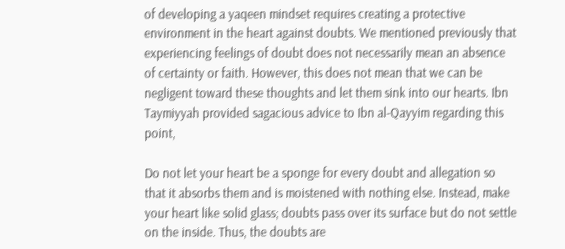of developing a yaqeen mindset requires creating a protective environment in the heart against doubts. We mentioned previously that experiencing feelings of doubt does not necessarily mean an absence of certainty or faith. However, this does not mean that we can be negligent toward these thoughts and let them sink into our hearts. Ibn Taymiyyah provided sagacious advice to Ibn al-Qayyim regarding this point,

Do not let your heart be a sponge for every doubt and allegation so that it absorbs them and is moistened with nothing else. Instead, make your heart like solid glass; doubts pass over its surface but do not settle on the inside. Thus, the doubts are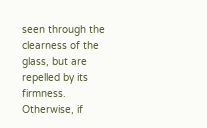seen through the clearness of the glass, but are repelled by its firmness. Otherwise, if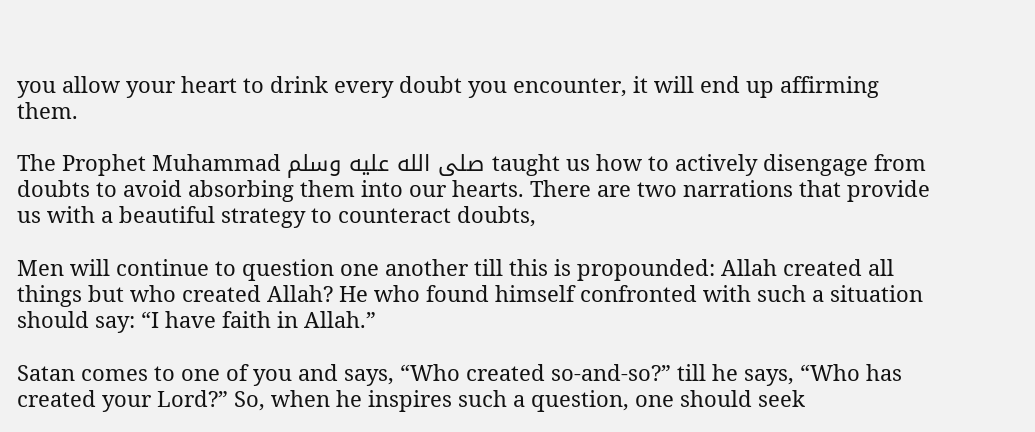you allow your heart to drink every doubt you encounter, it will end up affirming them.

The Prophet Muhammad صلى الله عليه وسلم taught us how to actively disengage from doubts to avoid absorbing them into our hearts. There are two narrations that provide us with a beautiful strategy to counteract doubts,

Men will continue to question one another till this is propounded: Allah created all things but who created Allah? He who found himself confronted with such a situation should say: “I have faith in Allah.”

Satan comes to one of you and says, “Who created so-and-so?” till he says, “Who has created your Lord?” So, when he inspires such a question, one should seek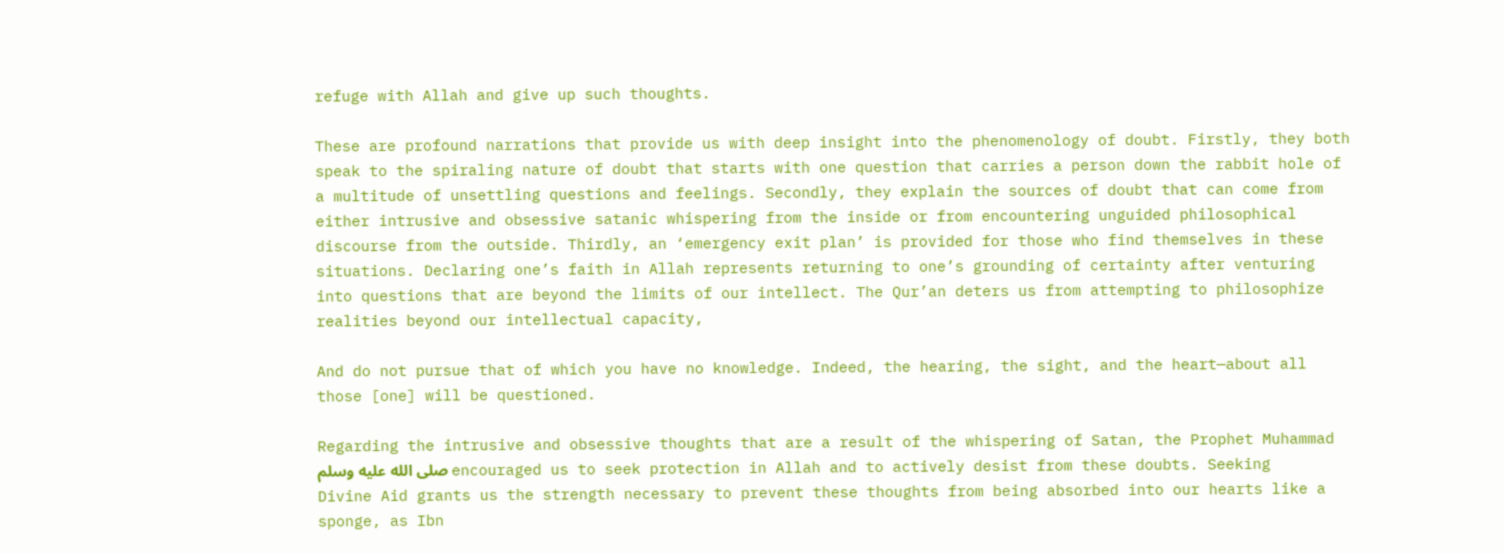refuge with Allah and give up such thoughts.

These are profound narrations that provide us with deep insight into the phenomenology of doubt. Firstly, they both speak to the spiraling nature of doubt that starts with one question that carries a person down the rabbit hole of a multitude of unsettling questions and feelings. Secondly, they explain the sources of doubt that can come from either intrusive and obsessive satanic whispering from the inside or from encountering unguided philosophical discourse from the outside. Thirdly, an ‘emergency exit plan’ is provided for those who find themselves in these situations. Declaring one’s faith in Allah represents returning to one’s grounding of certainty after venturing into questions that are beyond the limits of our intellect. The Qur’an deters us from attempting to philosophize realities beyond our intellectual capacity,

And do not pursue that of which you have no knowledge. Indeed, the hearing, the sight, and the heart—about all those [one] will be questioned.

Regarding the intrusive and obsessive thoughts that are a result of the whispering of Satan, the Prophet Muhammad صلى الله عليه وسلم encouraged us to seek protection in Allah and to actively desist from these doubts. Seeking Divine Aid grants us the strength necessary to prevent these thoughts from being absorbed into our hearts like a sponge, as Ibn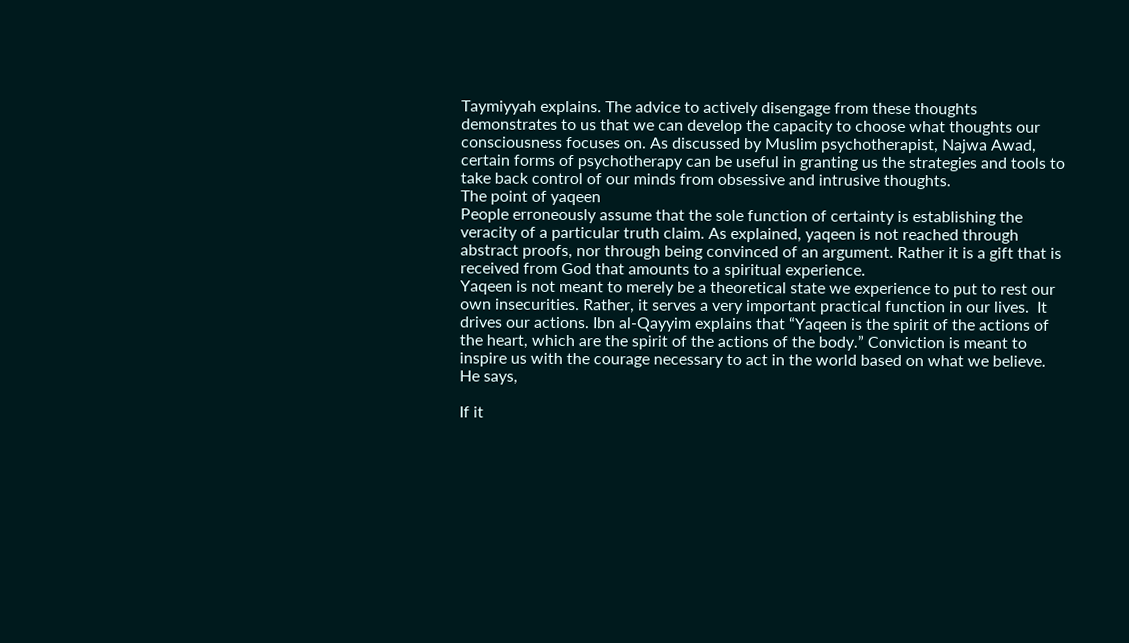Taymiyyah explains. The advice to actively disengage from these thoughts demonstrates to us that we can develop the capacity to choose what thoughts our consciousness focuses on. As discussed by Muslim psychotherapist, Najwa Awad, certain forms of psychotherapy can be useful in granting us the strategies and tools to take back control of our minds from obsessive and intrusive thoughts.
The point of yaqeen
People erroneously assume that the sole function of certainty is establishing the veracity of a particular truth claim. As explained, yaqeen is not reached through abstract proofs, nor through being convinced of an argument. Rather it is a gift that is received from God that amounts to a spiritual experience.
Yaqeen is not meant to merely be a theoretical state we experience to put to rest our own insecurities. Rather, it serves a very important practical function in our lives.  It drives our actions. Ibn al-Qayyim explains that “Yaqeen is the spirit of the actions of the heart, which are the spirit of the actions of the body.” Conviction is meant to inspire us with the courage necessary to act in the world based on what we believe. He says,

If it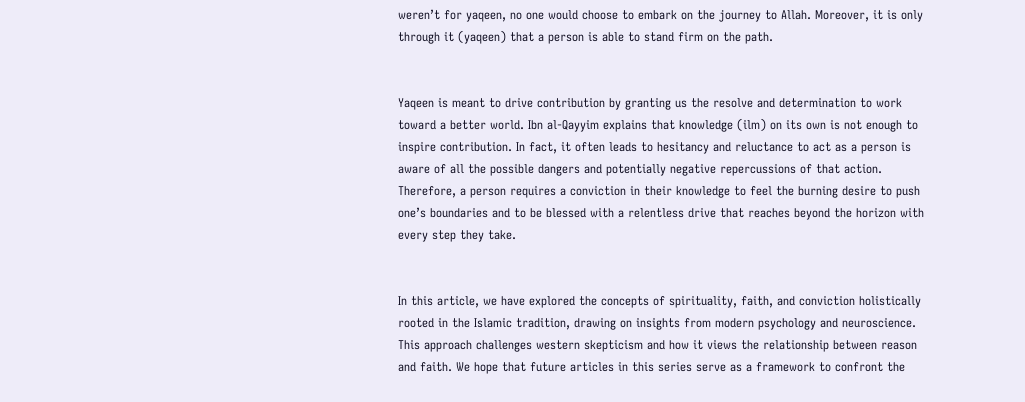weren’t for yaqeen, no one would choose to embark on the journey to Allah. Moreover, it is only through it (yaqeen) that a person is able to stand firm on the path.


Yaqeen is meant to drive contribution by granting us the resolve and determination to work toward a better world. Ibn al-Qayyim explains that knowledge (ilm) on its own is not enough to inspire contribution. In fact, it often leads to hesitancy and reluctance to act as a person is aware of all the possible dangers and potentially negative repercussions of that action. Therefore, a person requires a conviction in their knowledge to feel the burning desire to push one’s boundaries and to be blessed with a relentless drive that reaches beyond the horizon with every step they take.


In this article, we have explored the concepts of spirituality, faith, and conviction holistically rooted in the Islamic tradition, drawing on insights from modern psychology and neuroscience. This approach challenges western skepticism and how it views the relationship between reason and faith. We hope that future articles in this series serve as a framework to confront the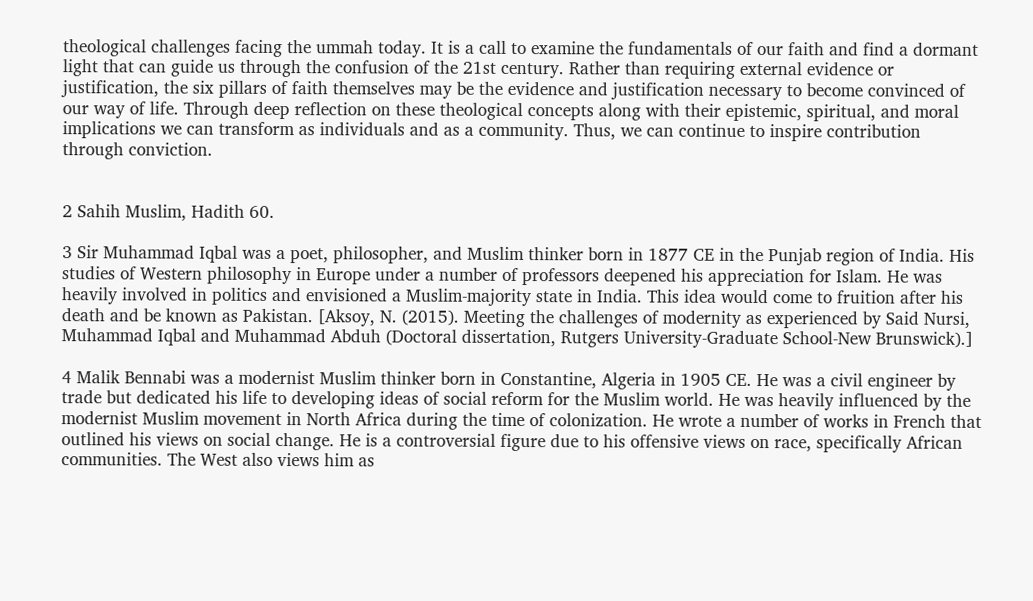theological challenges facing the ummah today. It is a call to examine the fundamentals of our faith and find a dormant light that can guide us through the confusion of the 21st century. Rather than requiring external evidence or justification, the six pillars of faith themselves may be the evidence and justification necessary to become convinced of our way of life. Through deep reflection on these theological concepts along with their epistemic, spiritual, and moral implications we can transform as individuals and as a community. Thus, we can continue to inspire contribution through conviction.


2 Sahih Muslim, Hadith 60.

3 Sir Muhammad Iqbal was a poet, philosopher, and Muslim thinker born in 1877 CE in the Punjab region of India. His studies of Western philosophy in Europe under a number of professors deepened his appreciation for Islam. He was heavily involved in politics and envisioned a Muslim-majority state in India. This idea would come to fruition after his death and be known as Pakistan. [Aksoy, N. (2015). Meeting the challenges of modernity as experienced by Said Nursi, Muhammad Iqbal and Muhammad Abduh (Doctoral dissertation, Rutgers University-Graduate School-New Brunswick).]

4 Malik Bennabi was a modernist Muslim thinker born in Constantine, Algeria in 1905 CE. He was a civil engineer by trade but dedicated his life to developing ideas of social reform for the Muslim world. He was heavily influenced by the modernist Muslim movement in North Africa during the time of colonization. He wrote a number of works in French that outlined his views on social change. He is a controversial figure due to his offensive views on race, specifically African communities. The West also views him as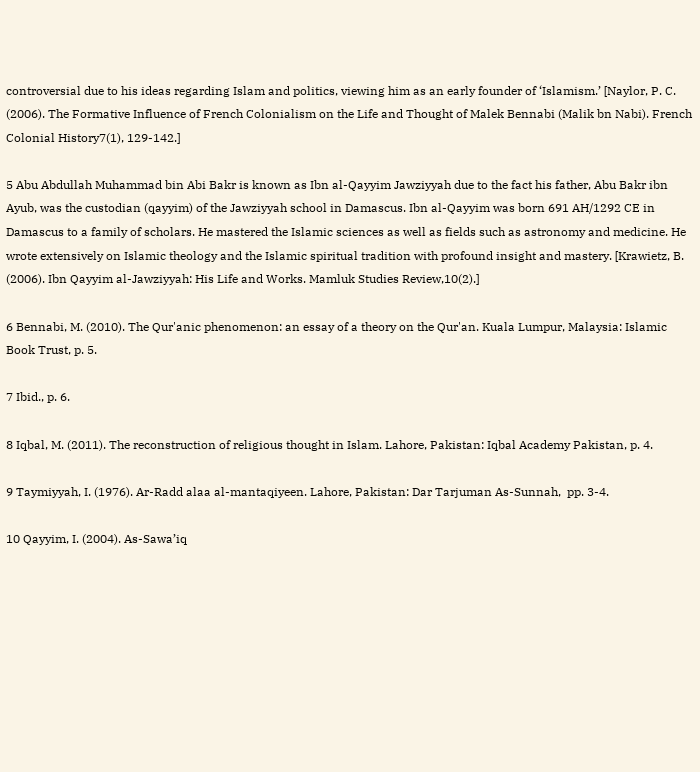controversial due to his ideas regarding Islam and politics, viewing him as an early founder of ‘Islamism.’ [Naylor, P. C. (2006). The Formative Influence of French Colonialism on the Life and Thought of Malek Bennabi (Malik bn Nabi). French Colonial History7(1), 129-142.]

5 Abu Abdullah Muhammad bin Abi Bakr is known as Ibn al-Qayyim Jawziyyah due to the fact his father, Abu Bakr ibn Ayub, was the custodian (qayyim) of the Jawziyyah school in Damascus. Ibn al-Qayyim was born 691 AH/1292 CE in Damascus to a family of scholars. He mastered the Islamic sciences as well as fields such as astronomy and medicine. He wrote extensively on Islamic theology and the Islamic spiritual tradition with profound insight and mastery. [Krawietz, B. (2006). Ibn Qayyim al-Jawziyyah: His Life and Works. Mamluk Studies Review,10(2).]

6 Bennabi, M. (2010). The Qur'anic phenomenon: an essay of a theory on the Qur'an. Kuala Lumpur, Malaysia: Islamic Book Trust, p. 5.

7 Ibid., p. 6.

8 Iqbal, M. (2011). The reconstruction of religious thought in Islam. Lahore, Pakistan: Iqbal Academy Pakistan, p. 4.

9 Taymiyyah, I. (1976). Ar-Radd alaa al-mantaqiyeen. Lahore, Pakistan: Dar Tarjuman As-Sunnah,  pp. 3-4.

10 Qayyim, I. (2004). As-Sawa’iq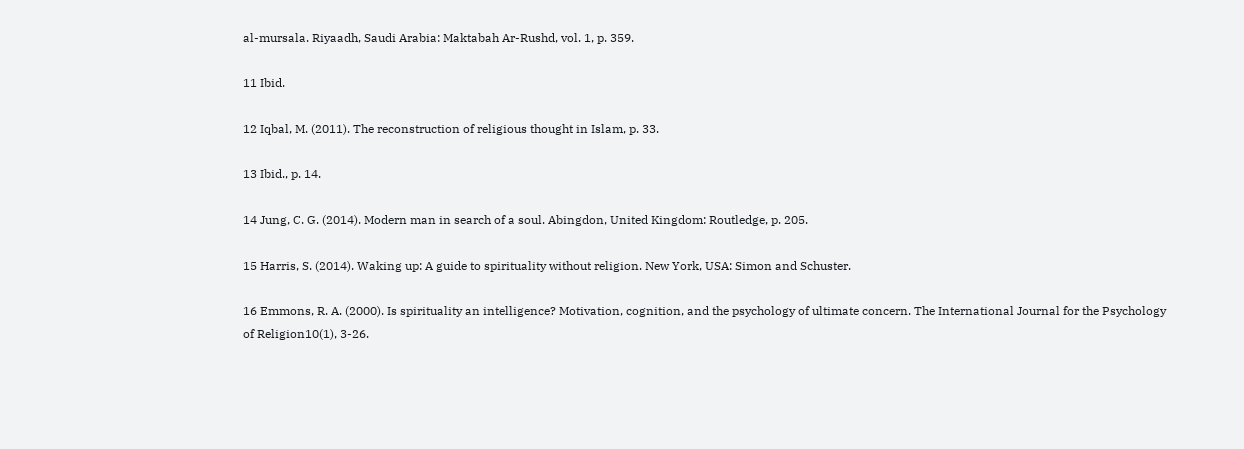al-mursala. Riyaadh, Saudi Arabia: Maktabah Ar-Rushd, vol. 1, p. 359.

11 Ibid.

12 Iqbal, M. (2011). The reconstruction of religious thought in Islam, p. 33.

13 Ibid., p. 14.

14 Jung, C. G. (2014). Modern man in search of a soul. Abingdon, United Kingdom: Routledge, p. 205.

15 Harris, S. (2014). Waking up: A guide to spirituality without religion. New York, USA: Simon and Schuster.

16 Emmons, R. A. (2000). Is spirituality an intelligence? Motivation, cognition, and the psychology of ultimate concern. The International Journal for the Psychology of Religion10(1), 3-26.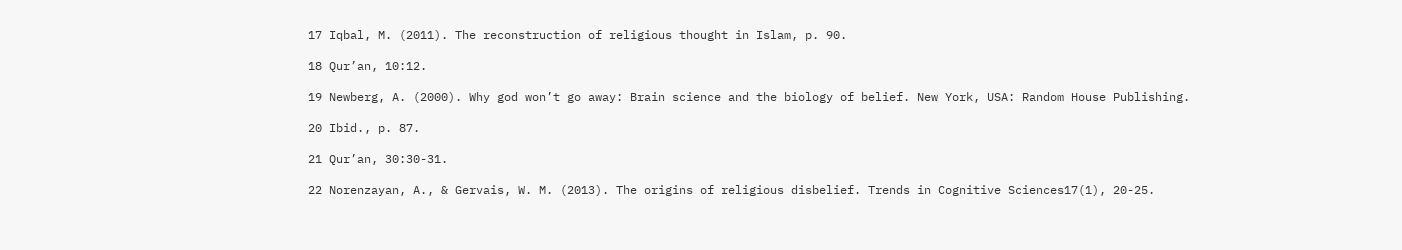17 Iqbal, M. (2011). The reconstruction of religious thought in Islam, p. 90.

18 Qur’an, 10:12.

19 Newberg, A. (2000). Why god won’t go away: Brain science and the biology of belief. New York, USA: Random House Publishing.

20 Ibid., p. 87.

21 Qur’an, 30:30-31.

22 Norenzayan, A., & Gervais, W. M. (2013). The origins of religious disbelief. Trends in Cognitive Sciences17(1), 20-25.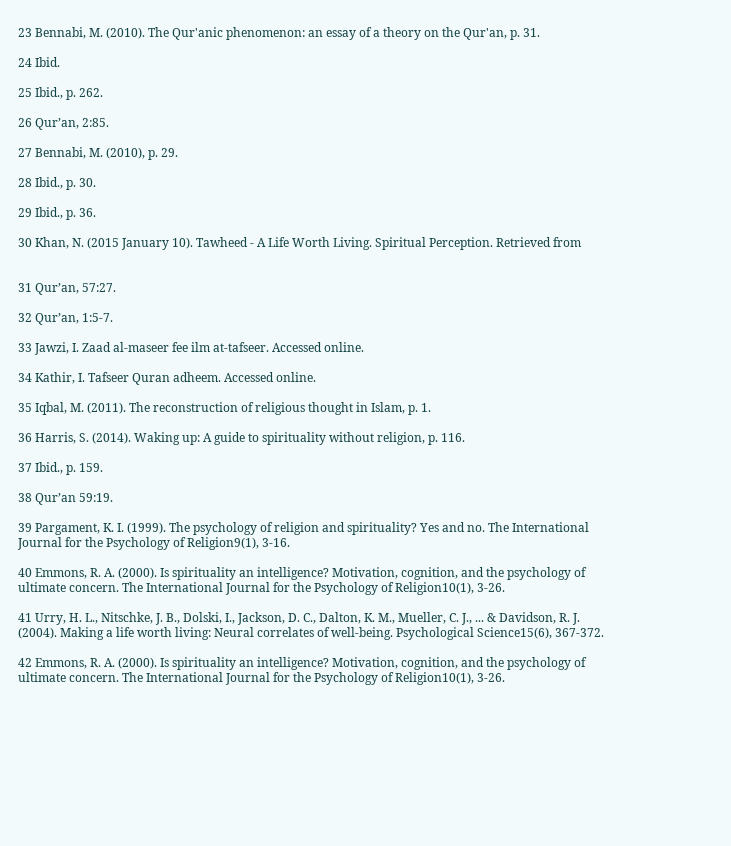23 Bennabi, M. (2010). The Qur'anic phenomenon: an essay of a theory on the Qur'an, p. 31.

24 Ibid.

25 Ibid., p. 262.

26 Qur’an, 2:85.

27 Bennabi, M. (2010), p. 29.

28 Ibid., p. 30.

29 Ibid., p. 36.

30 Khan, N. (2015 January 10). Tawheed - A Life Worth Living. Spiritual Perception. Retrieved from


31 Qur’an, 57:27.

32 Qur’an, 1:5-7.

33 Jawzi, I. Zaad al-maseer fee ilm at-tafseer. Accessed online.

34 Kathir, I. Tafseer Quran adheem. Accessed online.

35 Iqbal, M. (2011). The reconstruction of religious thought in Islam, p. 1.

36 Harris, S. (2014). Waking up: A guide to spirituality without religion, p. 116.

37 Ibid., p. 159.

38 Qur’an 59:19.

39 Pargament, K. I. (1999). The psychology of religion and spirituality? Yes and no. The International Journal for the Psychology of Religion9(1), 3-16.

40 Emmons, R. A. (2000). Is spirituality an intelligence? Motivation, cognition, and the psychology of ultimate concern. The International Journal for the Psychology of Religion10(1), 3-26.

41 Urry, H. L., Nitschke, J. B., Dolski, I., Jackson, D. C., Dalton, K. M., Mueller, C. J., ... & Davidson, R. J. (2004). Making a life worth living: Neural correlates of well-being. Psychological Science15(6), 367-372.

42 Emmons, R. A. (2000). Is spirituality an intelligence? Motivation, cognition, and the psychology of ultimate concern. The International Journal for the Psychology of Religion10(1), 3-26.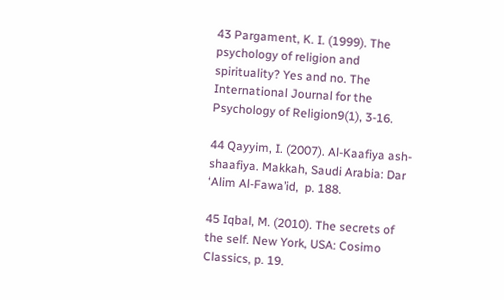43 Pargament, K. I. (1999). The psychology of religion and spirituality? Yes and no. The International Journal for the Psychology of Religion9(1), 3-16.

44 Qayyim, I. (2007). Al-Kaafiya ash-shaafiya. Makkah, Saudi Arabia: Dar ‘Alim Al-Fawa’id,  p. 188.

45 Iqbal, M. (2010). The secrets of the self. New York, USA: Cosimo Classics, p. 19.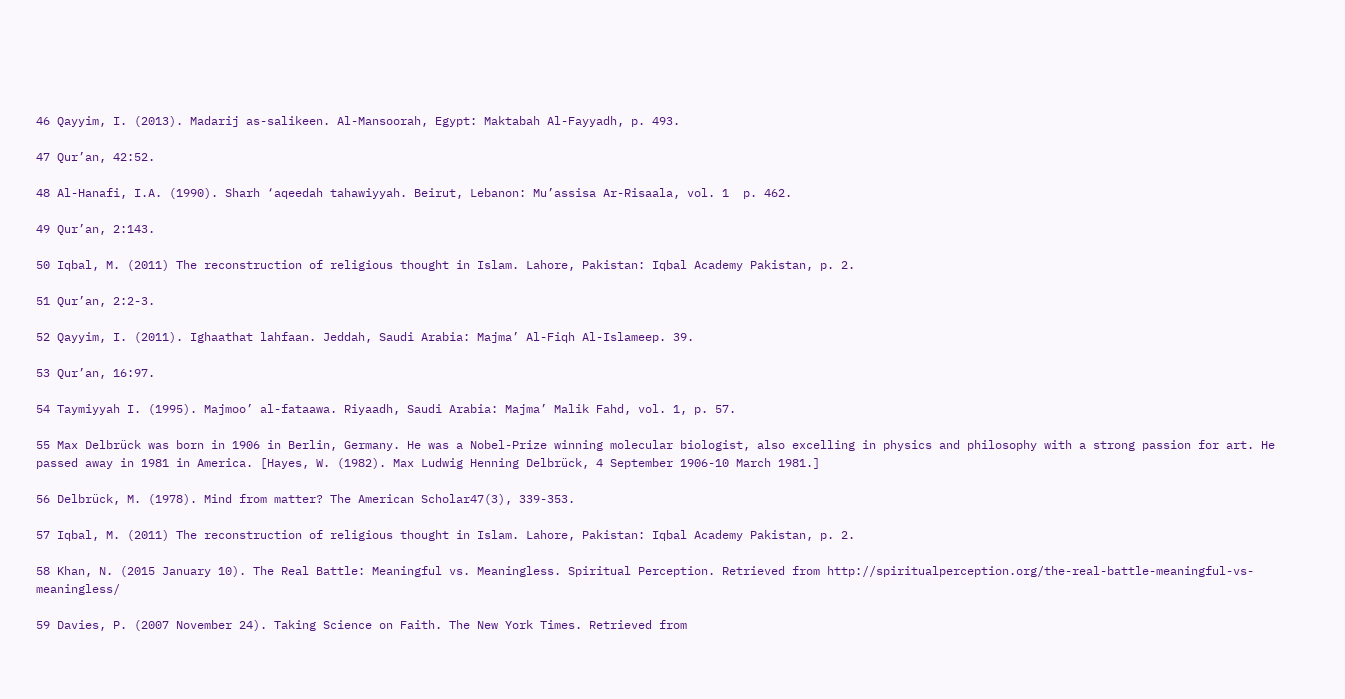46 Qayyim, I. (2013). Madarij as-salikeen. Al-Mansoorah, Egypt: Maktabah Al-Fayyadh, p. 493.

47 Qur’an, 42:52.

48 Al-Hanafi, I.A. (1990). Sharh ‘aqeedah tahawiyyah. Beirut, Lebanon: Mu’assisa Ar-Risaala, vol. 1  p. 462.

49 Qur’an, 2:143.

50 Iqbal, M. (2011) The reconstruction of religious thought in Islam. Lahore, Pakistan: Iqbal Academy Pakistan, p. 2.

51 Qur’an, 2:2-3.

52 Qayyim, I. (2011). Ighaathat lahfaan. Jeddah, Saudi Arabia: Majma’ Al-Fiqh Al-Islameep. 39.

53 Qur’an, 16:97.

54 Taymiyyah I. (1995). Majmoo’ al-fataawa. Riyaadh, Saudi Arabia: Majma’ Malik Fahd, vol. 1, p. 57.

55 Max Delbrück was born in 1906 in Berlin, Germany. He was a Nobel-Prize winning molecular biologist, also excelling in physics and philosophy with a strong passion for art. He passed away in 1981 in America. [Hayes, W. (1982). Max Ludwig Henning Delbrück, 4 September 1906-10 March 1981.]

56 Delbrück, M. (1978). Mind from matter? The American Scholar47(3), 339-353.

57 Iqbal, M. (2011) The reconstruction of religious thought in Islam. Lahore, Pakistan: Iqbal Academy Pakistan, p. 2.

58 Khan, N. (2015 January 10). The Real Battle: Meaningful vs. Meaningless. Spiritual Perception. Retrieved from http://spiritualperception.org/the-real-battle-meaningful-vs-meaningless/

59 Davies, P. (2007 November 24). Taking Science on Faith. The New York Times. Retrieved from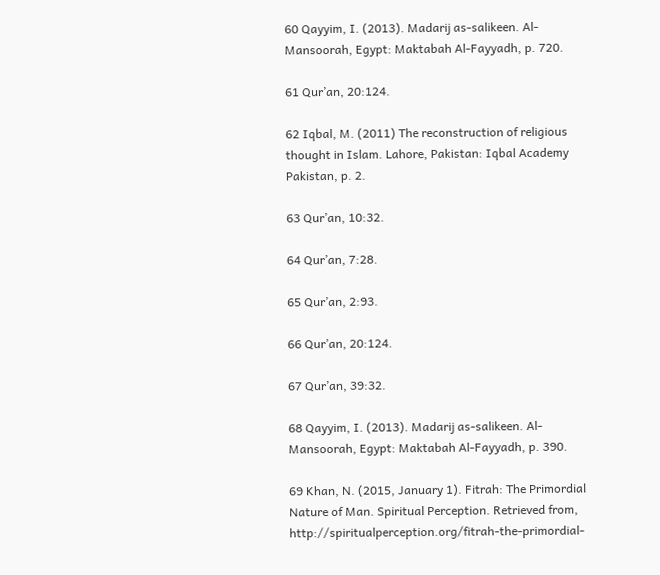60 Qayyim, I. (2013). Madarij as-salikeen. Al-Mansoorah, Egypt: Maktabah Al-Fayyadh, p. 720.

61 Qur’an, 20:124.

62 Iqbal, M. (2011) The reconstruction of religious thought in Islam. Lahore, Pakistan: Iqbal Academy Pakistan, p. 2.

63 Qur’an, 10:32.

64 Qur’an, 7:28.

65 Qur’an, 2:93.

66 Qur’an, 20:124.

67 Qur’an, 39:32.

68 Qayyim, I. (2013). Madarij as-salikeen. Al-Mansoorah, Egypt: Maktabah Al-Fayyadh, p. 390.

69 Khan, N. (2015, January 1). Fitrah: The Primordial Nature of Man. Spiritual Perception. Retrieved from, http://spiritualperception.org/fitrah-the-primordial-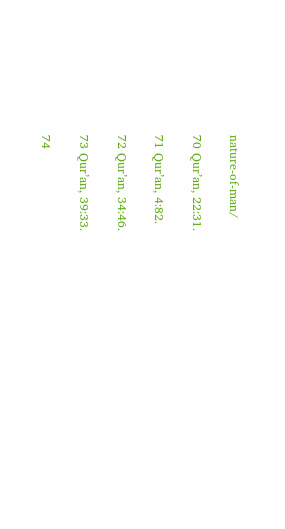nature-of-man/

70 Qur’an, 22:31.

71 Qur’an, 4:82.

72 Qur’an, 34:46.

73 Qur’an, 39:33.

74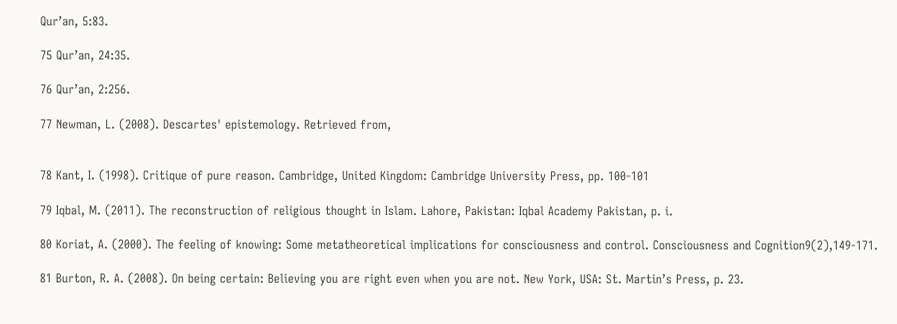Qur’an, 5:83.

75 Qur’an, 24:35.

76 Qur’an, 2:256.

77 Newman, L. (2008). Descartes' epistemology. Retrieved from,


78 Kant, I. (1998). Critique of pure reason. Cambridge, United Kingdom: Cambridge University Press, pp. 100-101

79 Iqbal, M. (2011). The reconstruction of religious thought in Islam. Lahore, Pakistan: Iqbal Academy Pakistan, p. i.

80 Koriat, A. (2000). The feeling of knowing: Some metatheoretical implications for consciousness and control. Consciousness and Cognition9(2),149-171.

81 Burton, R. A. (2008). On being certain: Believing you are right even when you are not. New York, USA: St. Martin’s Press, p. 23.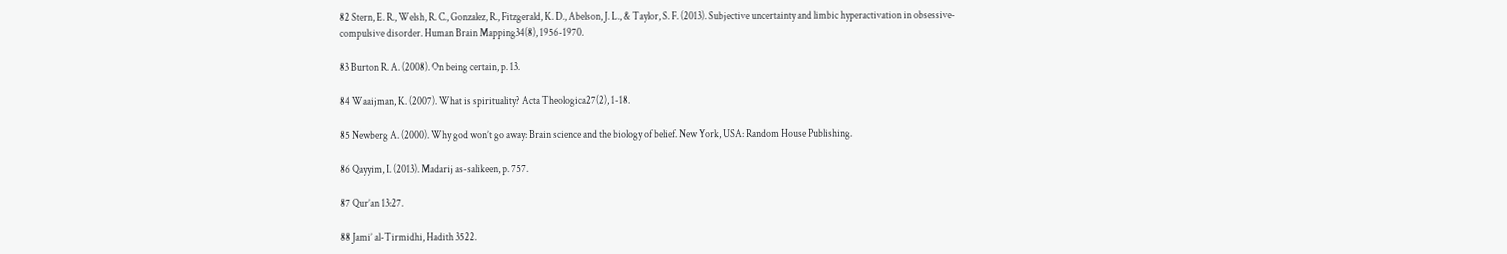82 Stern, E. R., Welsh, R. C., Gonzalez, R., Fitzgerald, K. D., Abelson, J. L., & Taylor, S. F. (2013). Subjective uncertainty and limbic hyperactivation in obsessive‐compulsive disorder. Human Brain Mapping34(8), 1956-1970.

83 Burton R. A. (2008). On being certain, p. 13.

84 Waaijman, K. (2007). What is spirituality? Acta Theologica27(2), 1-18.

85 Newberg A. (2000). Why god won’t go away: Brain science and the biology of belief. New York, USA: Random House Publishing.

86 Qayyim, I. (2013). Madarij as-salikeen, p. 757.

87 Qur’an 13:27.

88 Jami’ al-Tirmidhi, Hadith 3522.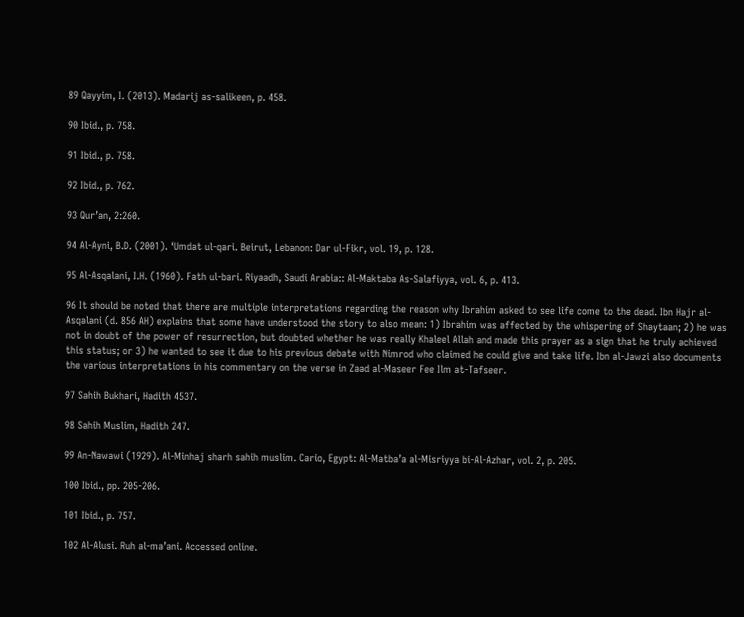89 Qayyim, I. (2013). Madarij as-salikeen, p. 458.

90 Ibid., p. 758.

91 Ibid., p. 758.

92 Ibid., p. 762.

93 Qur’an, 2:260.

94 Al-Ayni, B.D. (2001). ‘Umdat ul-qari. Beirut, Lebanon: Dar ul-Fikr, vol. 19, p. 128.

95 Al-Asqalani, I.H. (1960). Fath ul-bari. Riyaadh, Saudi Arabia:: Al-Maktaba As-Salafiyya, vol. 6, p. 413.

96 It should be noted that there are multiple interpretations regarding the reason why Ibrahim asked to see life come to the dead. Ibn Hajr al-Asqalani (d. 856 AH) explains that some have understood the story to also mean: 1) Ibrahim was affected by the whispering of Shaytaan; 2) he was not in doubt of the power of resurrection, but doubted whether he was really Khaleel Allah and made this prayer as a sign that he truly achieved this status; or 3) he wanted to see it due to his previous debate with Nimrod who claimed he could give and take life. Ibn al-Jawzi also documents the various interpretations in his commentary on the verse in Zaad al-Maseer Fee Ilm at-Tafseer.

97 Sahih Bukhari, Hadith 4537.

98 Sahih Muslim, Hadith 247.

99 An-Nawawi (1929). Al-Minhaj sharh sahih muslim. Cario, Egypt: Al-Matba’a al-Misriyya bi-Al-Azhar, vol. 2, p. 205.

100 Ibid., pp. 205-206.

101 Ibid., p. 757.

102 Al-Alusi. Ruh al-ma’ani. Accessed online.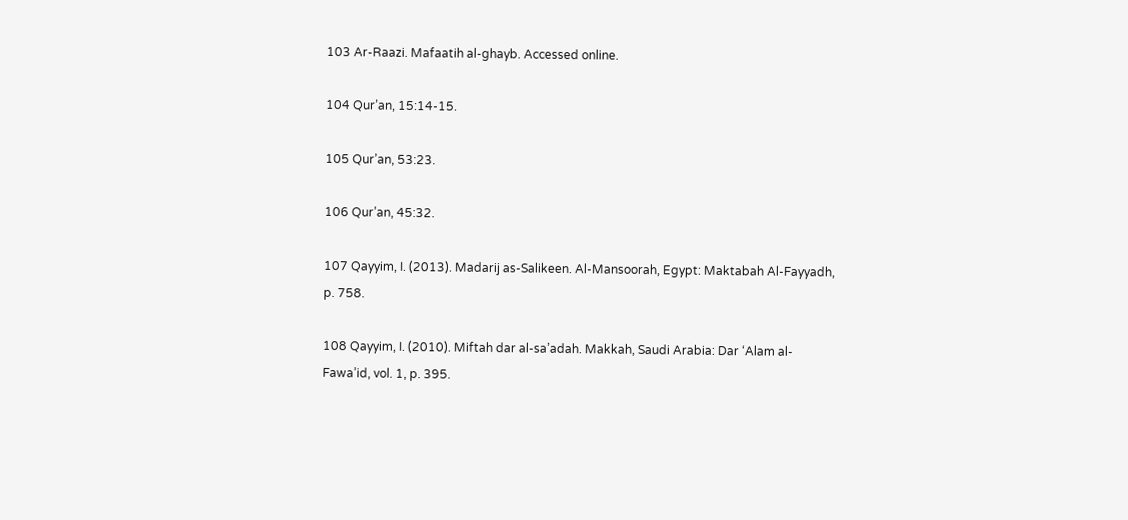103 Ar-Raazi. Mafaatih al-ghayb. Accessed online.

104 Qur’an, 15:14-15.

105 Qur’an, 53:23.

106 Qur’an, 45:32.

107 Qayyim, I. (2013). Madarij as-Salikeen. Al-Mansoorah, Egypt: Maktabah Al-Fayyadh, p. 758.

108 Qayyim, I. (2010). Miftah dar al-sa’adah. Makkah, Saudi Arabia: Dar ‘Alam al-Fawa’id, vol. 1, p. 395.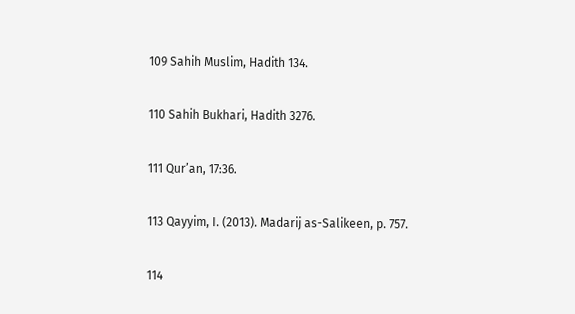109 Sahih Muslim, Hadith 134.

110 Sahih Bukhari, Hadith 3276.

111 Qur’an, 17:36.

113 Qayyim, I. (2013). Madarij as-Salikeen, p. 757.

114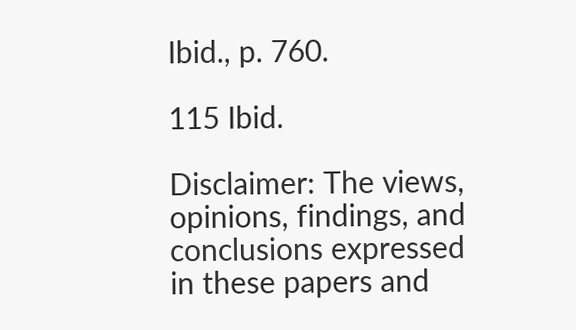Ibid., p. 760.

115 Ibid.

Disclaimer: The views, opinions, findings, and conclusions expressed in these papers and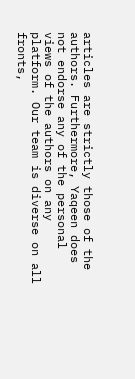articles are strictly those of the authors. Furthermore, Yaqeen does not endorse any of the personal views of the authors on any platform. Our team is diverse on all fronts,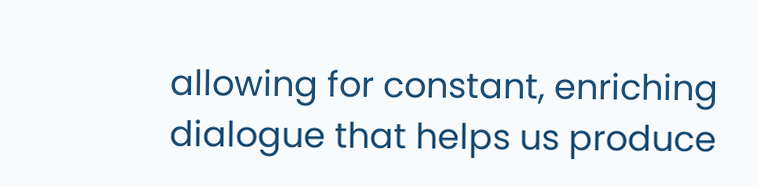allowing for constant, enriching dialogue that helps us produce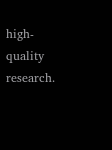high-quality research.